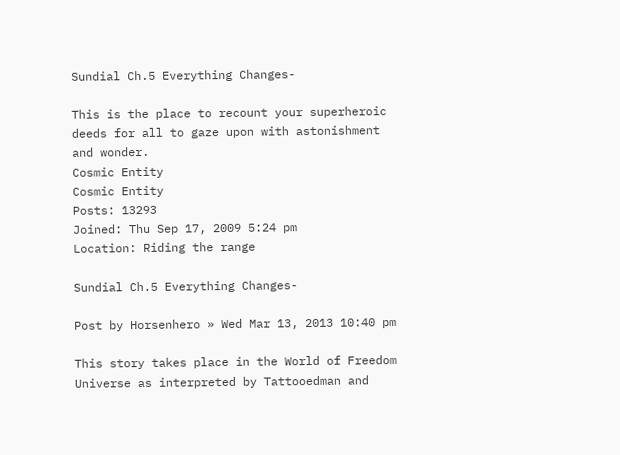Sundial Ch.5 Everything Changes-

This is the place to recount your superheroic deeds for all to gaze upon with astonishment and wonder.
Cosmic Entity
Cosmic Entity
Posts: 13293
Joined: Thu Sep 17, 2009 5:24 pm
Location: Riding the range

Sundial Ch.5 Everything Changes-

Post by Horsenhero » Wed Mar 13, 2013 10:40 pm

This story takes place in the World of Freedom Universe as interpreted by Tattooedman and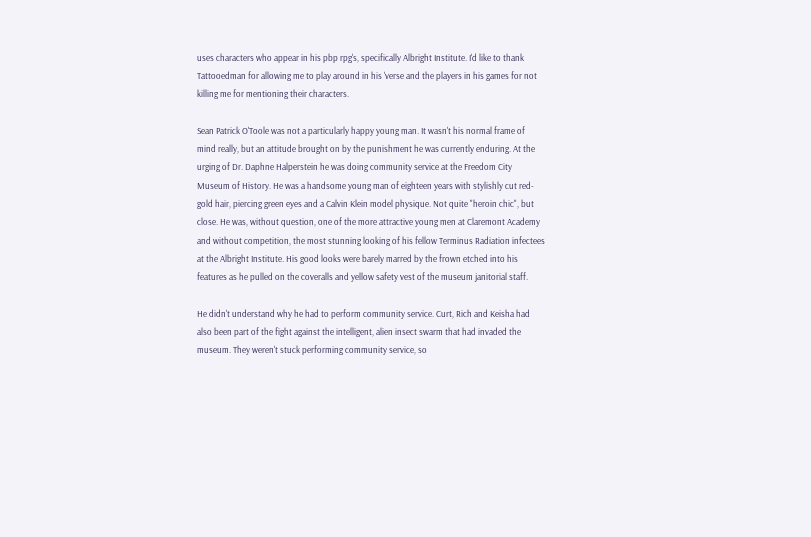uses characters who appear in his pbp rpg's, specifically Albright Institute. I'd like to thank Tattooedman for allowing me to play around in his 'verse and the players in his games for not killing me for mentioning their characters.

Sean Patrick O'Toole was not a particularly happy young man. It wasn't his normal frame of mind really, but an attitude brought on by the punishment he was currently enduring. At the urging of Dr. Daphne Halperstein he was doing community service at the Freedom City Museum of History. He was a handsome young man of eighteen years with stylishly cut red-gold hair, piercing green eyes and a Calvin Klein model physique. Not quite "heroin chic", but close. He was, without question, one of the more attractive young men at Claremont Academy and without competition, the most stunning looking of his fellow Terminus Radiation infectees at the Albright Institute. His good looks were barely marred by the frown etched into his features as he pulled on the coveralls and yellow safety vest of the museum janitorial staff.

He didn't understand why he had to perform community service. Curt, Rich and Keisha had also been part of the fight against the intelligent, alien insect swarm that had invaded the museum. They weren't stuck performing community service, so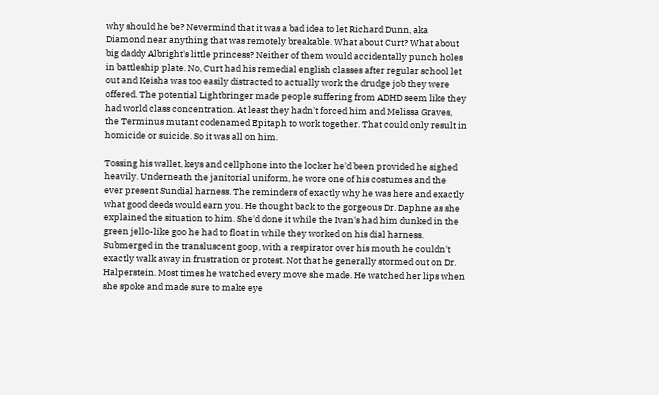why should he be? Nevermind that it was a bad idea to let Richard Dunn, aka Diamond near anything that was remotely breakable. What about Curt? What about big daddy Albright's little princess? Neither of them would accidentally punch holes in battleship plate. No, Curt had his remedial english classes after regular school let out and Keisha was too easily distracted to actually work the drudge job they were offered. The potential Lightbringer made people suffering from ADHD seem like they had world class concentration. At least they hadn't forced him and Melissa Graves, the Terminus mutant codenamed Epitaph to work together. That could only result in homicide or suicide. So it was all on him.

Tossing his wallet, keys and cellphone into the locker he'd been provided he sighed heavily. Underneath the janitorial uniform, he wore one of his costumes and the ever present Sundial harness. The reminders of exactly why he was here and exactly what good deeds would earn you. He thought back to the gorgeous Dr. Daphne as she explained the situation to him. She'd done it while the Ivan's had him dunked in the green jello-like goo he had to float in while they worked on his dial harness. Submerged in the transluscent goop, with a respirator over his mouth he couldn't exactly walk away in frustration or protest. Not that he generally stormed out on Dr. Halperstein. Most times he watched every move she made. He watched her lips when she spoke and made sure to make eye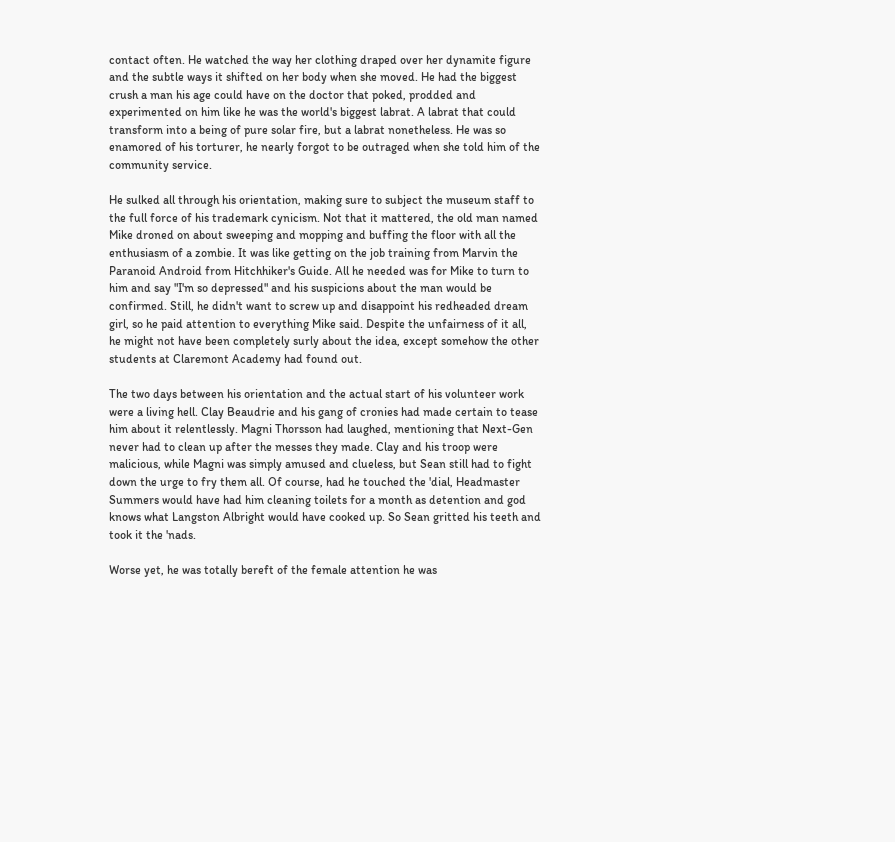contact often. He watched the way her clothing draped over her dynamite figure and the subtle ways it shifted on her body when she moved. He had the biggest crush a man his age could have on the doctor that poked, prodded and experimented on him like he was the world's biggest labrat. A labrat that could transform into a being of pure solar fire, but a labrat nonetheless. He was so enamored of his torturer, he nearly forgot to be outraged when she told him of the community service.

He sulked all through his orientation, making sure to subject the museum staff to the full force of his trademark cynicism. Not that it mattered, the old man named Mike droned on about sweeping and mopping and buffing the floor with all the enthusiasm of a zombie. It was like getting on the job training from Marvin the Paranoid Android from Hitchhiker's Guide. All he needed was for Mike to turn to him and say "I'm so depressed" and his suspicions about the man would be confirmed. Still, he didn't want to screw up and disappoint his redheaded dream girl, so he paid attention to everything Mike said. Despite the unfairness of it all, he might not have been completely surly about the idea, except somehow the other students at Claremont Academy had found out.

The two days between his orientation and the actual start of his volunteer work were a living hell. Clay Beaudrie and his gang of cronies had made certain to tease him about it relentlessly. Magni Thorsson had laughed, mentioning that Next-Gen never had to clean up after the messes they made. Clay and his troop were malicious, while Magni was simply amused and clueless, but Sean still had to fight down the urge to fry them all. Of course, had he touched the 'dial, Headmaster Summers would have had him cleaning toilets for a month as detention and god knows what Langston Albright would have cooked up. So Sean gritted his teeth and took it the 'nads.

Worse yet, he was totally bereft of the female attention he was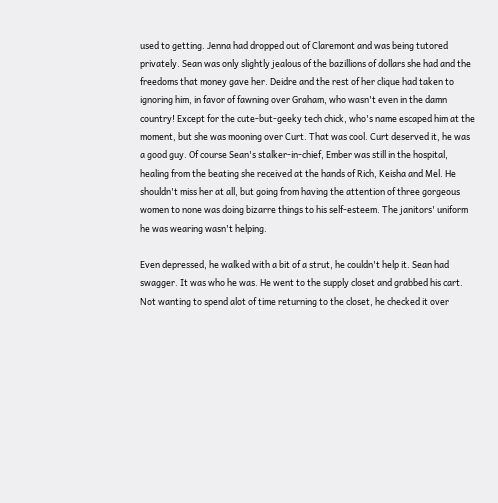used to getting. Jenna had dropped out of Claremont and was being tutored privately. Sean was only slightly jealous of the bazillions of dollars she had and the freedoms that money gave her. Deidre and the rest of her clique had taken to ignoring him, in favor of fawning over Graham, who wasn't even in the damn country! Except for the cute-but-geeky tech chick, who's name escaped him at the moment, but she was mooning over Curt. That was cool. Curt deserved it, he was a good guy. Of course Sean's stalker-in-chief, Ember was still in the hospital, healing from the beating she received at the hands of Rich, Keisha and Mel. He shouldn't miss her at all, but going from having the attention of three gorgeous women to none was doing bizarre things to his self-esteem. The janitors' uniform he was wearing wasn't helping.

Even depressed, he walked with a bit of a strut, he couldn't help it. Sean had swagger. It was who he was. He went to the supply closet and grabbed his cart. Not wanting to spend alot of time returning to the closet, he checked it over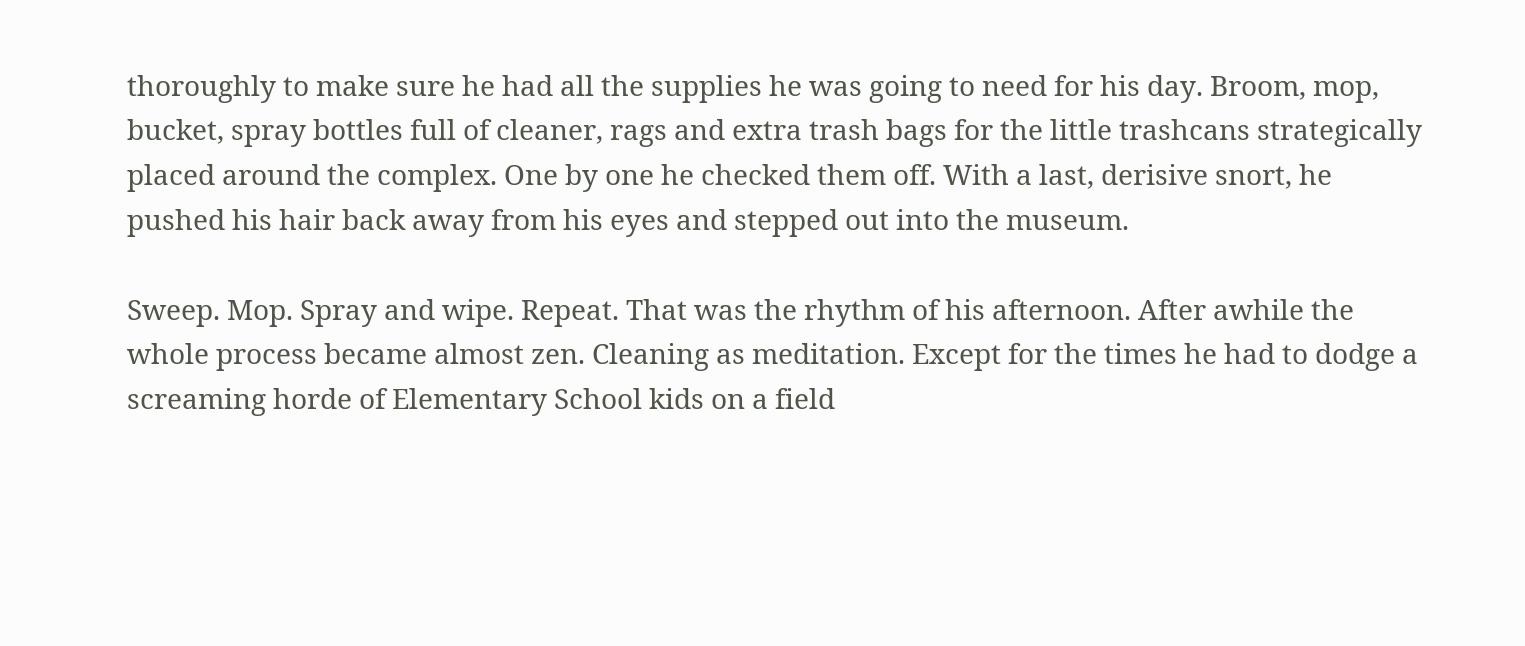thoroughly to make sure he had all the supplies he was going to need for his day. Broom, mop, bucket, spray bottles full of cleaner, rags and extra trash bags for the little trashcans strategically placed around the complex. One by one he checked them off. With a last, derisive snort, he pushed his hair back away from his eyes and stepped out into the museum.

Sweep. Mop. Spray and wipe. Repeat. That was the rhythm of his afternoon. After awhile the whole process became almost zen. Cleaning as meditation. Except for the times he had to dodge a screaming horde of Elementary School kids on a field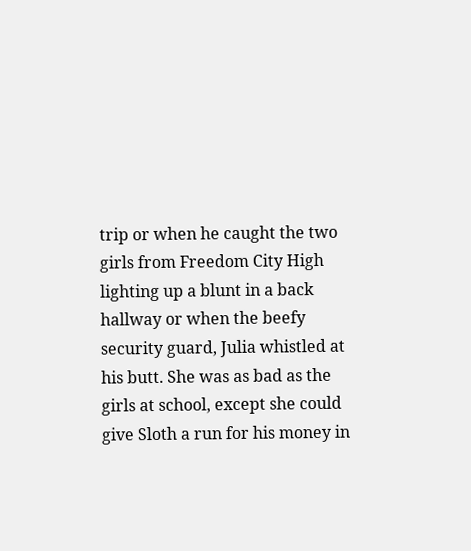trip or when he caught the two girls from Freedom City High lighting up a blunt in a back hallway or when the beefy security guard, Julia whistled at his butt. She was as bad as the girls at school, except she could give Sloth a run for his money in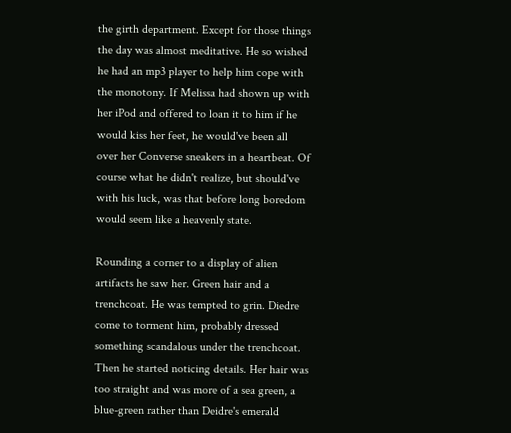the girth department. Except for those things the day was almost meditative. He so wished he had an mp3 player to help him cope with the monotony. If Melissa had shown up with her iPod and offered to loan it to him if he would kiss her feet, he would've been all over her Converse sneakers in a heartbeat. Of course what he didn't realize, but should've with his luck, was that before long boredom would seem like a heavenly state.

Rounding a corner to a display of alien artifacts he saw her. Green hair and a trenchcoat. He was tempted to grin. Diedre come to torment him, probably dressed something scandalous under the trenchcoat. Then he started noticing details. Her hair was too straight and was more of a sea green, a blue-green rather than Deidre's emerald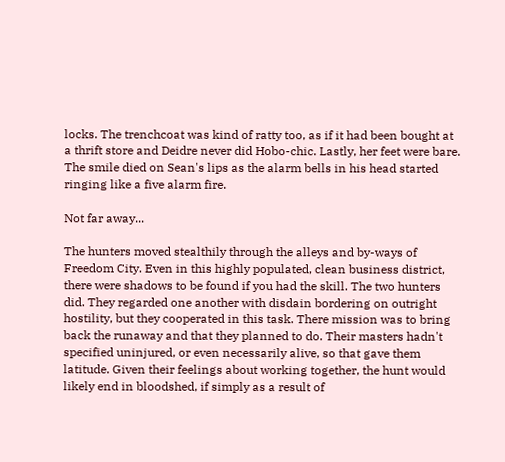locks. The trenchcoat was kind of ratty too, as if it had been bought at a thrift store and Deidre never did Hobo-chic. Lastly, her feet were bare. The smile died on Sean's lips as the alarm bells in his head started ringing like a five alarm fire.

Not far away...

The hunters moved stealthily through the alleys and by-ways of Freedom City. Even in this highly populated, clean business district, there were shadows to be found if you had the skill. The two hunters did. They regarded one another with disdain bordering on outright hostility, but they cooperated in this task. There mission was to bring back the runaway and that they planned to do. Their masters hadn't specified uninjured, or even necessarily alive, so that gave them latitude. Given their feelings about working together, the hunt would likely end in bloodshed, if simply as a result of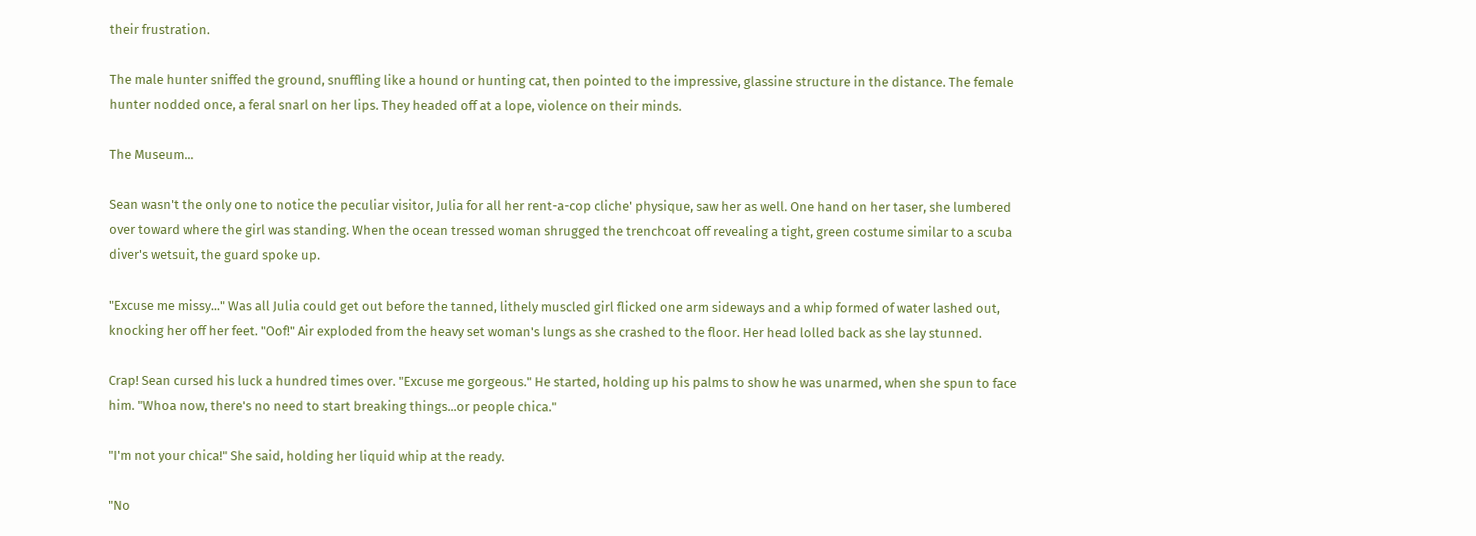their frustration.

The male hunter sniffed the ground, snuffling like a hound or hunting cat, then pointed to the impressive, glassine structure in the distance. The female hunter nodded once, a feral snarl on her lips. They headed off at a lope, violence on their minds.

The Museum...

Sean wasn't the only one to notice the peculiar visitor, Julia for all her rent-a-cop cliche' physique, saw her as well. One hand on her taser, she lumbered over toward where the girl was standing. When the ocean tressed woman shrugged the trenchcoat off revealing a tight, green costume similar to a scuba diver's wetsuit, the guard spoke up.

"Excuse me missy..." Was all Julia could get out before the tanned, lithely muscled girl flicked one arm sideways and a whip formed of water lashed out, knocking her off her feet. "Oof!" Air exploded from the heavy set woman's lungs as she crashed to the floor. Her head lolled back as she lay stunned.

Crap! Sean cursed his luck a hundred times over. "Excuse me gorgeous." He started, holding up his palms to show he was unarmed, when she spun to face him. "Whoa now, there's no need to start breaking things...or people chica."

"I'm not your chica!" She said, holding her liquid whip at the ready.

"No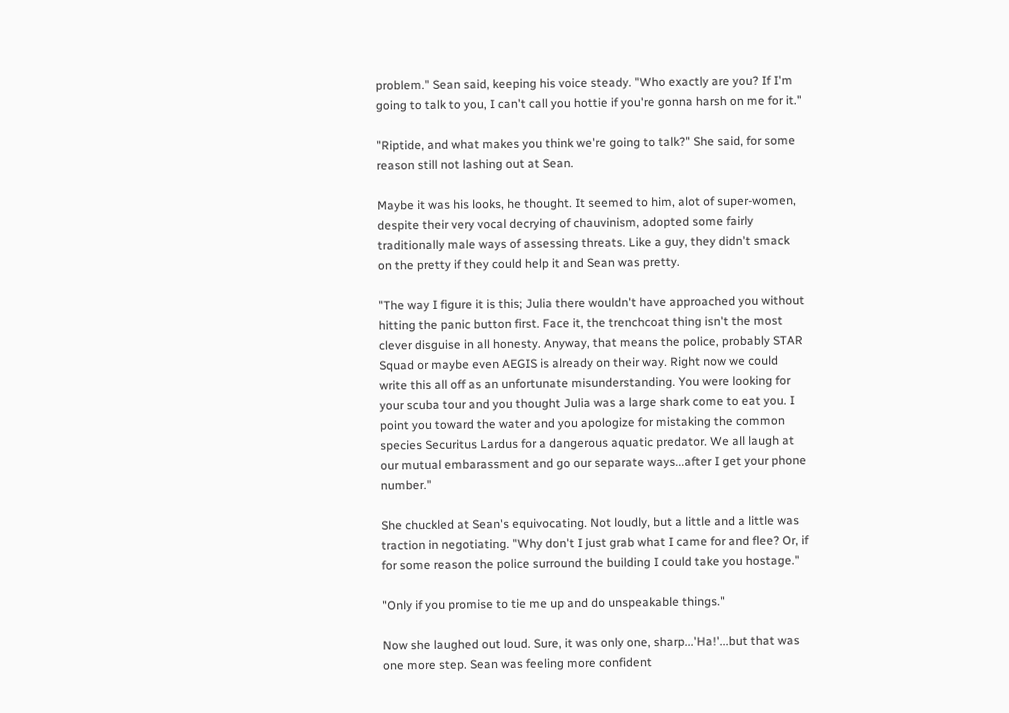problem." Sean said, keeping his voice steady. "Who exactly are you? If I'm going to talk to you, I can't call you hottie if you're gonna harsh on me for it."

"Riptide, and what makes you think we're going to talk?" She said, for some reason still not lashing out at Sean.

Maybe it was his looks, he thought. It seemed to him, alot of super-women, despite their very vocal decrying of chauvinism, adopted some fairly traditionally male ways of assessing threats. Like a guy, they didn't smack on the pretty if they could help it and Sean was pretty.

"The way I figure it is this; Julia there wouldn't have approached you without hitting the panic button first. Face it, the trenchcoat thing isn't the most clever disguise in all honesty. Anyway, that means the police, probably STAR Squad or maybe even AEGIS is already on their way. Right now we could write this all off as an unfortunate misunderstanding. You were looking for your scuba tour and you thought Julia was a large shark come to eat you. I point you toward the water and you apologize for mistaking the common species Securitus Lardus for a dangerous aquatic predator. We all laugh at our mutual embarassment and go our separate ways...after I get your phone number."

She chuckled at Sean's equivocating. Not loudly, but a little and a little was traction in negotiating. "Why don't I just grab what I came for and flee? Or, if for some reason the police surround the building I could take you hostage."

"Only if you promise to tie me up and do unspeakable things."

Now she laughed out loud. Sure, it was only one, sharp...'Ha!'...but that was one more step. Sean was feeling more confident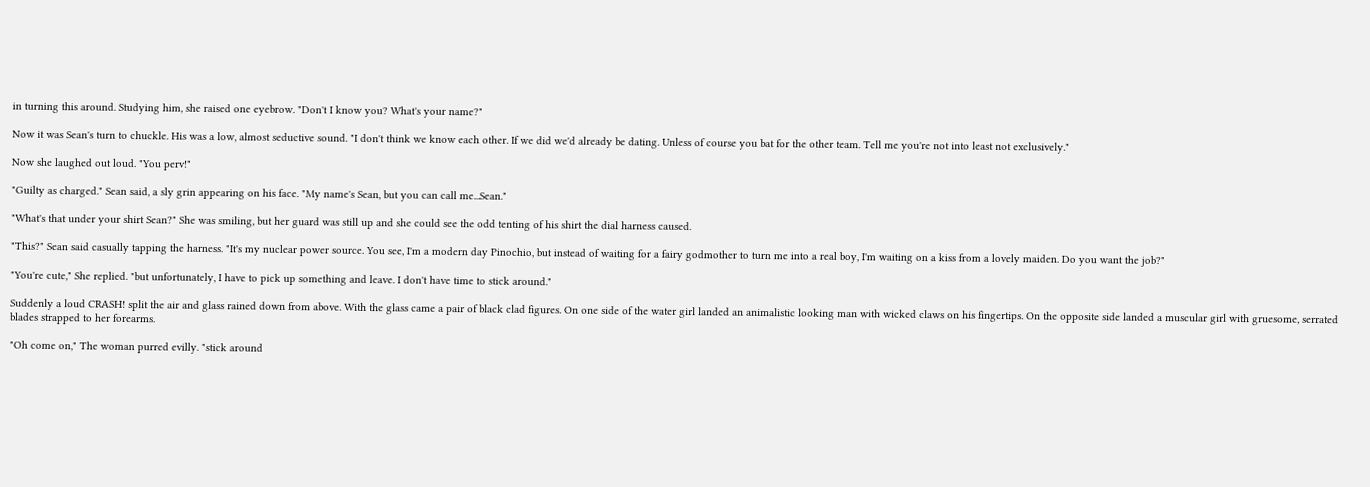in turning this around. Studying him, she raised one eyebrow. "Don't I know you? What's your name?"

Now it was Sean's turn to chuckle. His was a low, almost seductive sound. "I don't think we know each other. If we did we'd already be dating. Unless of course you bat for the other team. Tell me you're not into least not exclusively."

Now she laughed out loud. "You perv!"

"Guilty as charged." Sean said, a sly grin appearing on his face. "My name's Sean, but you can call me...Sean."

"What's that under your shirt Sean?" She was smiling, but her guard was still up and she could see the odd tenting of his shirt the dial harness caused.

"This?" Sean said casually tapping the harness. "It's my nuclear power source. You see, I'm a modern day Pinochio, but instead of waiting for a fairy godmother to turn me into a real boy, I'm waiting on a kiss from a lovely maiden. Do you want the job?"

"You're cute," She replied. "but unfortunately, I have to pick up something and leave. I don't have time to stick around."

Suddenly a loud CRASH! split the air and glass rained down from above. With the glass came a pair of black clad figures. On one side of the water girl landed an animalistic looking man with wicked claws on his fingertips. On the opposite side landed a muscular girl with gruesome, serrated blades strapped to her forearms.

"Oh come on," The woman purred evilly. "stick around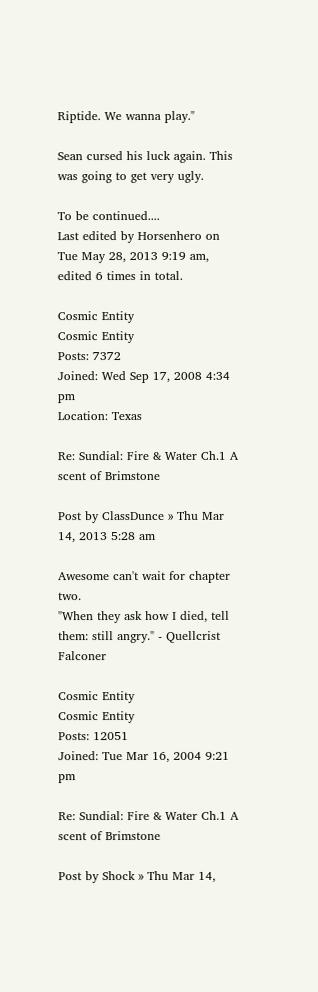Riptide. We wanna play."

Sean cursed his luck again. This was going to get very ugly.

To be continued....
Last edited by Horsenhero on Tue May 28, 2013 9:19 am, edited 6 times in total.

Cosmic Entity
Cosmic Entity
Posts: 7372
Joined: Wed Sep 17, 2008 4:34 pm
Location: Texas

Re: Sundial: Fire & Water Ch.1 A scent of Brimstone

Post by ClassDunce » Thu Mar 14, 2013 5:28 am

Awesome can't wait for chapter two.
"When they ask how I died, tell them: still angry." - Quellcrist Falconer

Cosmic Entity
Cosmic Entity
Posts: 12051
Joined: Tue Mar 16, 2004 9:21 pm

Re: Sundial: Fire & Water Ch.1 A scent of Brimstone

Post by Shock » Thu Mar 14,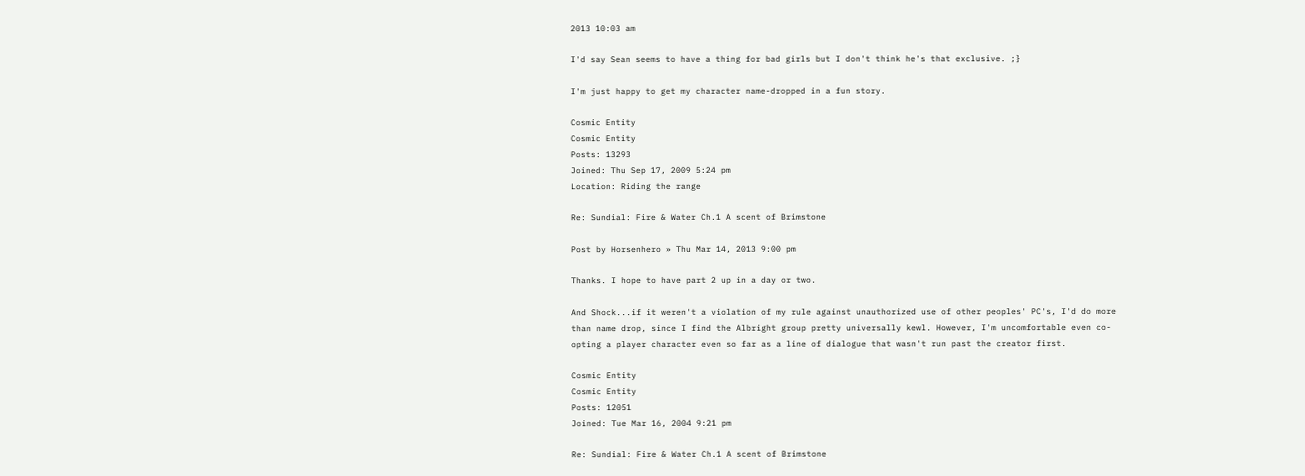2013 10:03 am

I'd say Sean seems to have a thing for bad girls but I don't think he's that exclusive. ;}

I'm just happy to get my character name-dropped in a fun story.

Cosmic Entity
Cosmic Entity
Posts: 13293
Joined: Thu Sep 17, 2009 5:24 pm
Location: Riding the range

Re: Sundial: Fire & Water Ch.1 A scent of Brimstone

Post by Horsenhero » Thu Mar 14, 2013 9:00 pm

Thanks. I hope to have part 2 up in a day or two.

And Shock...if it weren't a violation of my rule against unauthorized use of other peoples' PC's, I'd do more than name drop, since I find the Albright group pretty universally kewl. However, I'm uncomfortable even co-opting a player character even so far as a line of dialogue that wasn't run past the creator first.

Cosmic Entity
Cosmic Entity
Posts: 12051
Joined: Tue Mar 16, 2004 9:21 pm

Re: Sundial: Fire & Water Ch.1 A scent of Brimstone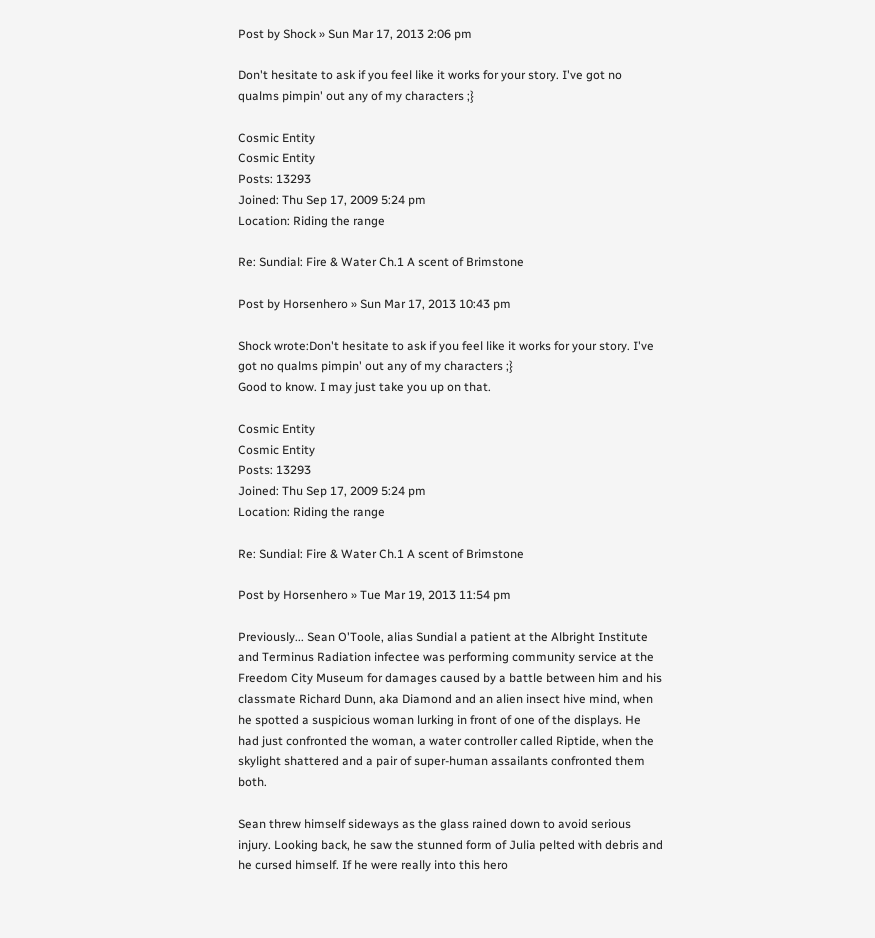Post by Shock » Sun Mar 17, 2013 2:06 pm

Don't hesitate to ask if you feel like it works for your story. I've got no qualms pimpin' out any of my characters ;}

Cosmic Entity
Cosmic Entity
Posts: 13293
Joined: Thu Sep 17, 2009 5:24 pm
Location: Riding the range

Re: Sundial: Fire & Water Ch.1 A scent of Brimstone

Post by Horsenhero » Sun Mar 17, 2013 10:43 pm

Shock wrote:Don't hesitate to ask if you feel like it works for your story. I've got no qualms pimpin' out any of my characters ;}
Good to know. I may just take you up on that.

Cosmic Entity
Cosmic Entity
Posts: 13293
Joined: Thu Sep 17, 2009 5:24 pm
Location: Riding the range

Re: Sundial: Fire & Water Ch.1 A scent of Brimstone

Post by Horsenhero » Tue Mar 19, 2013 11:54 pm

Previously... Sean O'Toole, alias Sundial a patient at the Albright Institute and Terminus Radiation infectee was performing community service at the Freedom City Museum for damages caused by a battle between him and his classmate Richard Dunn, aka Diamond and an alien insect hive mind, when he spotted a suspicious woman lurking in front of one of the displays. He had just confronted the woman, a water controller called Riptide, when the skylight shattered and a pair of super-human assailants confronted them both.

Sean threw himself sideways as the glass rained down to avoid serious injury. Looking back, he saw the stunned form of Julia pelted with debris and he cursed himself. If he were really into this hero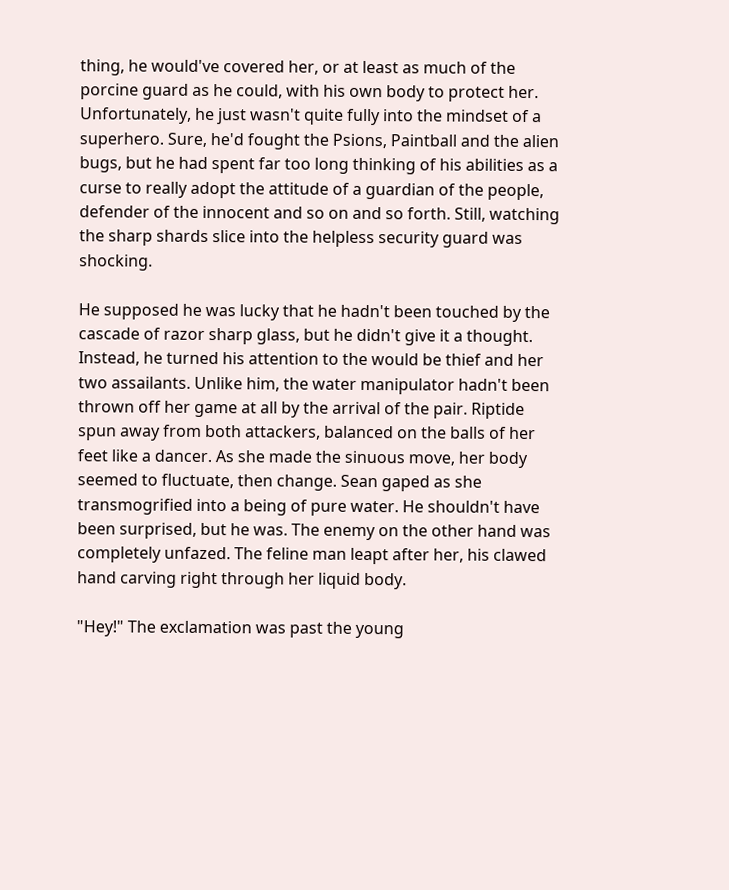thing, he would've covered her, or at least as much of the porcine guard as he could, with his own body to protect her. Unfortunately, he just wasn't quite fully into the mindset of a superhero. Sure, he'd fought the Psions, Paintball and the alien bugs, but he had spent far too long thinking of his abilities as a curse to really adopt the attitude of a guardian of the people, defender of the innocent and so on and so forth. Still, watching the sharp shards slice into the helpless security guard was shocking.

He supposed he was lucky that he hadn't been touched by the cascade of razor sharp glass, but he didn't give it a thought. Instead, he turned his attention to the would be thief and her two assailants. Unlike him, the water manipulator hadn't been thrown off her game at all by the arrival of the pair. Riptide spun away from both attackers, balanced on the balls of her feet like a dancer. As she made the sinuous move, her body seemed to fluctuate, then change. Sean gaped as she transmogrified into a being of pure water. He shouldn't have been surprised, but he was. The enemy on the other hand was completely unfazed. The feline man leapt after her, his clawed hand carving right through her liquid body.

"Hey!" The exclamation was past the young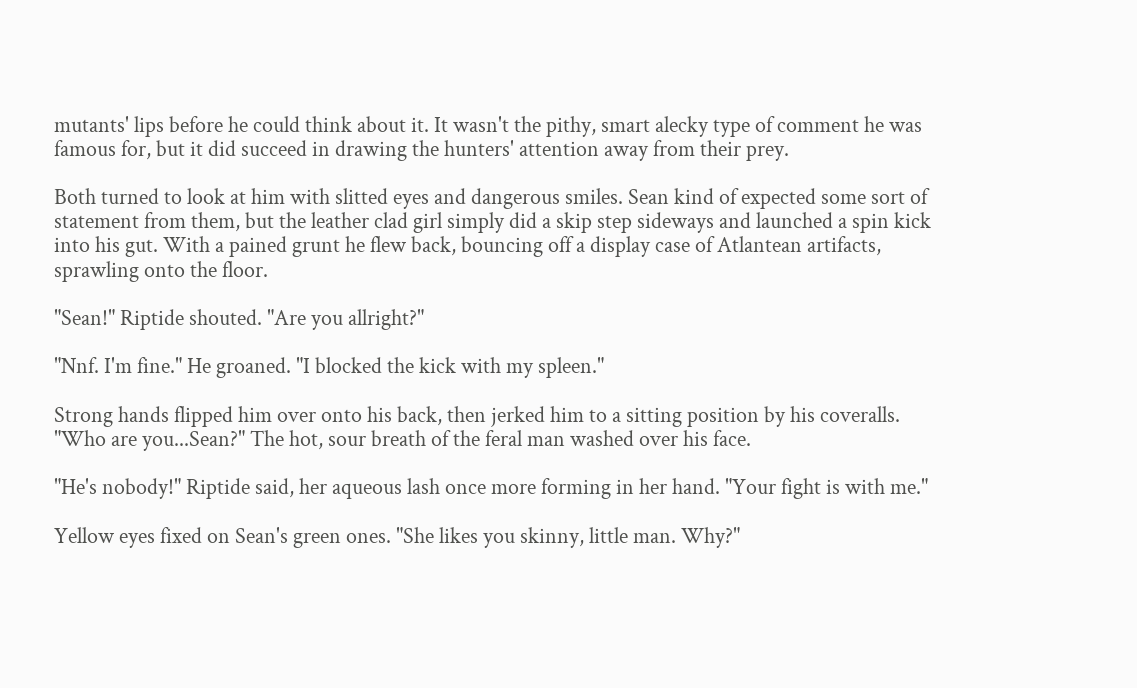mutants' lips before he could think about it. It wasn't the pithy, smart alecky type of comment he was famous for, but it did succeed in drawing the hunters' attention away from their prey.

Both turned to look at him with slitted eyes and dangerous smiles. Sean kind of expected some sort of statement from them, but the leather clad girl simply did a skip step sideways and launched a spin kick into his gut. With a pained grunt he flew back, bouncing off a display case of Atlantean artifacts, sprawling onto the floor.

"Sean!" Riptide shouted. "Are you allright?"

"Nnf. I'm fine." He groaned. "I blocked the kick with my spleen."

Strong hands flipped him over onto his back, then jerked him to a sitting position by his coveralls. "Who are you...Sean?" The hot, sour breath of the feral man washed over his face.

"He's nobody!" Riptide said, her aqueous lash once more forming in her hand. "Your fight is with me."

Yellow eyes fixed on Sean's green ones. "She likes you skinny, little man. Why?"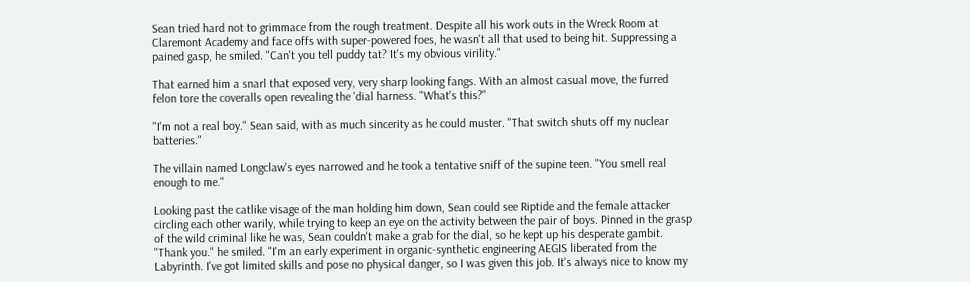Sean tried hard not to grimmace from the rough treatment. Despite all his work outs in the Wreck Room at Claremont Academy and face offs with super-powered foes, he wasn't all that used to being hit. Suppressing a pained gasp, he smiled. "Can't you tell puddy tat? It's my obvious virility."

That earned him a snarl that exposed very, very sharp looking fangs. With an almost casual move, the furred felon tore the coveralls open revealing the 'dial harness. "What's this?"

"I'm not a real boy." Sean said, with as much sincerity as he could muster. "That switch shuts off my nuclear batteries."

The villain named Longclaw's eyes narrowed and he took a tentative sniff of the supine teen. "You smell real enough to me."

Looking past the catlike visage of the man holding him down, Sean could see Riptide and the female attacker circling each other warily, while trying to keep an eye on the activity between the pair of boys. Pinned in the grasp of the wild criminal like he was, Sean couldn't make a grab for the dial, so he kept up his desperate gambit. "Thank you." he smiled. "I'm an early experiment in organic-synthetic engineering AEGIS liberated from the Labyrinth. I've got limited skills and pose no physical danger, so I was given this job. It's always nice to know my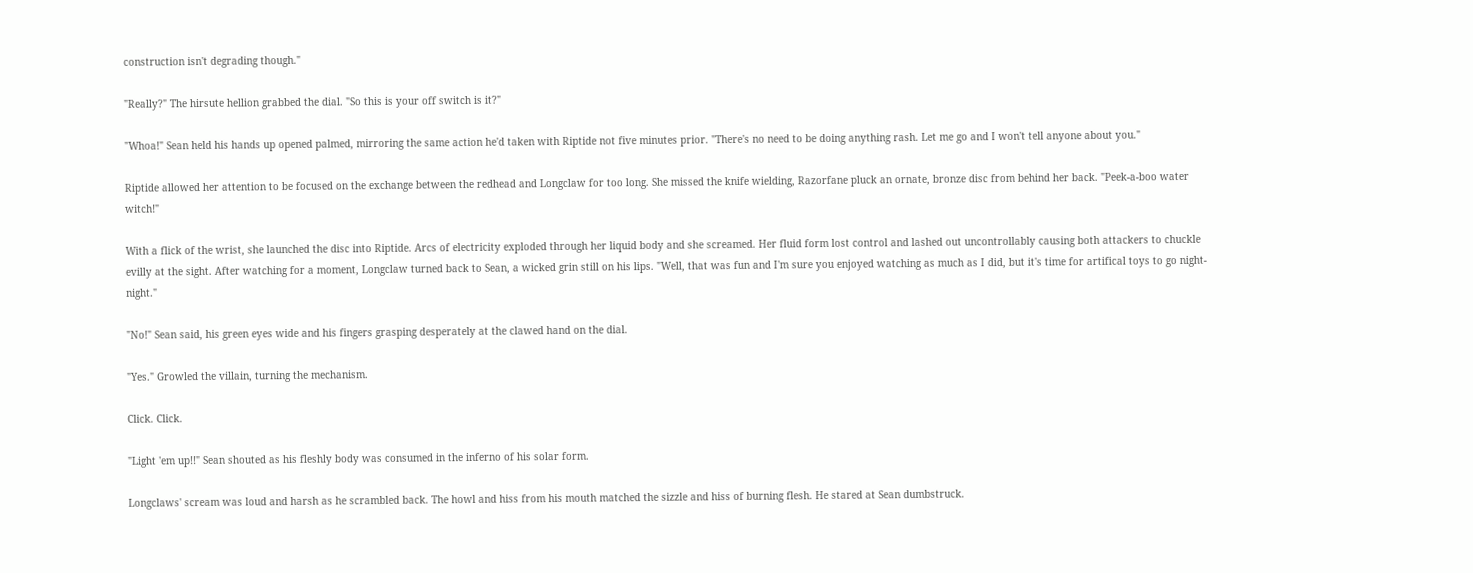construction isn't degrading though."

"Really?" The hirsute hellion grabbed the dial. "So this is your off switch is it?"

"Whoa!" Sean held his hands up opened palmed, mirroring the same action he'd taken with Riptide not five minutes prior. "There's no need to be doing anything rash. Let me go and I won't tell anyone about you."

Riptide allowed her attention to be focused on the exchange between the redhead and Longclaw for too long. She missed the knife wielding, Razorfane pluck an ornate, bronze disc from behind her back. "Peek-a-boo water witch!"

With a flick of the wrist, she launched the disc into Riptide. Arcs of electricity exploded through her liquid body and she screamed. Her fluid form lost control and lashed out uncontrollably causing both attackers to chuckle evilly at the sight. After watching for a moment, Longclaw turned back to Sean, a wicked grin still on his lips. "Well, that was fun and I'm sure you enjoyed watching as much as I did, but it's time for artifical toys to go night-night."

"No!" Sean said, his green eyes wide and his fingers grasping desperately at the clawed hand on the dial.

"Yes." Growled the villain, turning the mechanism.

Click. Click.

"Light 'em up!!" Sean shouted as his fleshly body was consumed in the inferno of his solar form.

Longclaws' scream was loud and harsh as he scrambled back. The howl and hiss from his mouth matched the sizzle and hiss of burning flesh. He stared at Sean dumbstruck.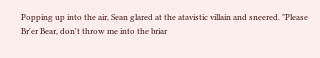Popping up into the air, Sean glared at the atavistic villain and sneered. "Please Br'er Bear, don't throw me into the briar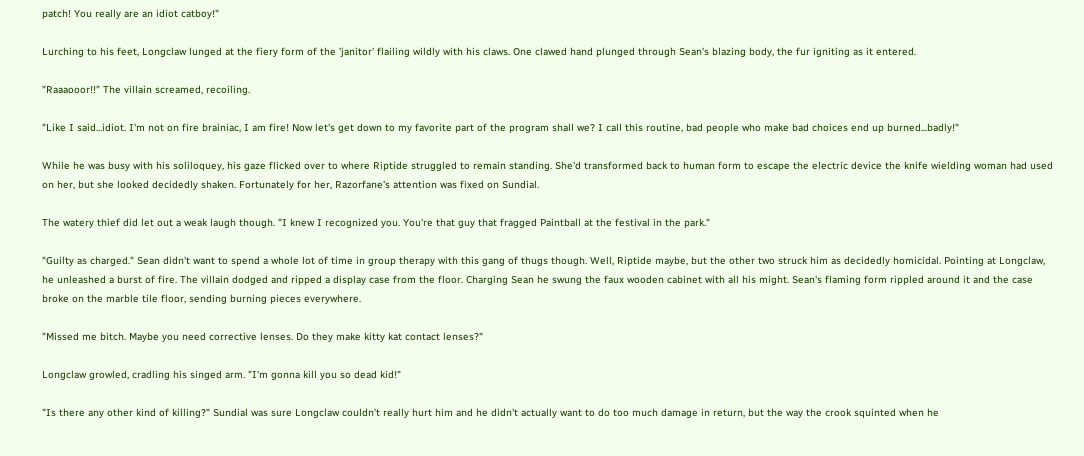patch! You really are an idiot catboy!"

Lurching to his feet, Longclaw lunged at the fiery form of the 'janitor' flailing wildly with his claws. One clawed hand plunged through Sean's blazing body, the fur igniting as it entered.

"Raaaooor!!" The villain screamed, recoiling.

"Like I said...idiot. I'm not on fire brainiac, I am fire! Now let's get down to my favorite part of the program shall we? I call this routine, bad people who make bad choices end up burned...badly!"

While he was busy with his soliloquey, his gaze flicked over to where Riptide struggled to remain standing. She'd transformed back to human form to escape the electric device the knife wielding woman had used on her, but she looked decidedly shaken. Fortunately for her, Razorfane's attention was fixed on Sundial.

The watery thief did let out a weak laugh though. "I knew I recognized you. You're that guy that fragged Paintball at the festival in the park."

"Guilty as charged." Sean didn't want to spend a whole lot of time in group therapy with this gang of thugs though. Well, Riptide maybe, but the other two struck him as decidedly homicidal. Pointing at Longclaw, he unleashed a burst of fire. The villain dodged and ripped a display case from the floor. Charging Sean he swung the faux wooden cabinet with all his might. Sean's flaming form rippled around it and the case broke on the marble tile floor, sending burning pieces everywhere.

"Missed me bitch. Maybe you need corrective lenses. Do they make kitty kat contact lenses?"

Longclaw growled, cradling his singed arm. "I'm gonna kill you so dead kid!"

"Is there any other kind of killing?" Sundial was sure Longclaw couldn't really hurt him and he didn't actually want to do too much damage in return, but the way the crook squinted when he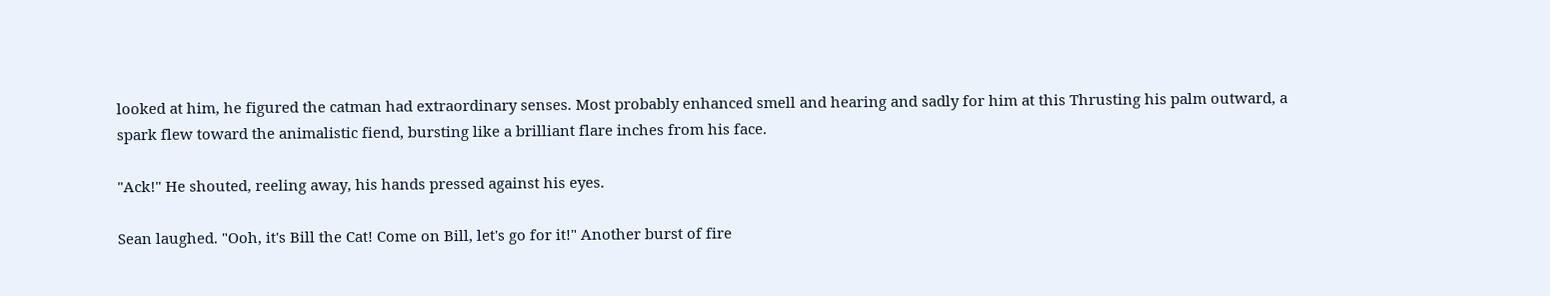looked at him, he figured the catman had extraordinary senses. Most probably enhanced smell and hearing and sadly for him at this Thrusting his palm outward, a spark flew toward the animalistic fiend, bursting like a brilliant flare inches from his face.

"Ack!" He shouted, reeling away, his hands pressed against his eyes.

Sean laughed. "Ooh, it's Bill the Cat! Come on Bill, let's go for it!" Another burst of fire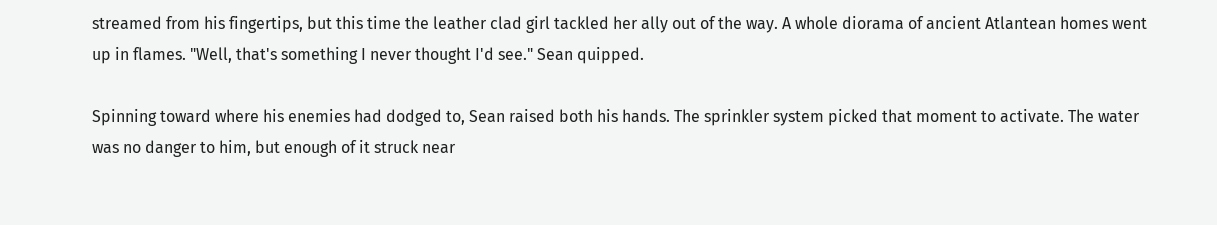streamed from his fingertips, but this time the leather clad girl tackled her ally out of the way. A whole diorama of ancient Atlantean homes went up in flames. "Well, that's something I never thought I'd see." Sean quipped.

Spinning toward where his enemies had dodged to, Sean raised both his hands. The sprinkler system picked that moment to activate. The water was no danger to him, but enough of it struck near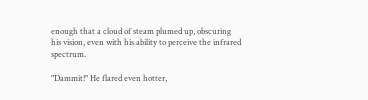enough that a cloud of steam plumed up, obscuring his vision, even with his ability to perceive the infrared spectrum.

"Dammit!" He flared even hotter,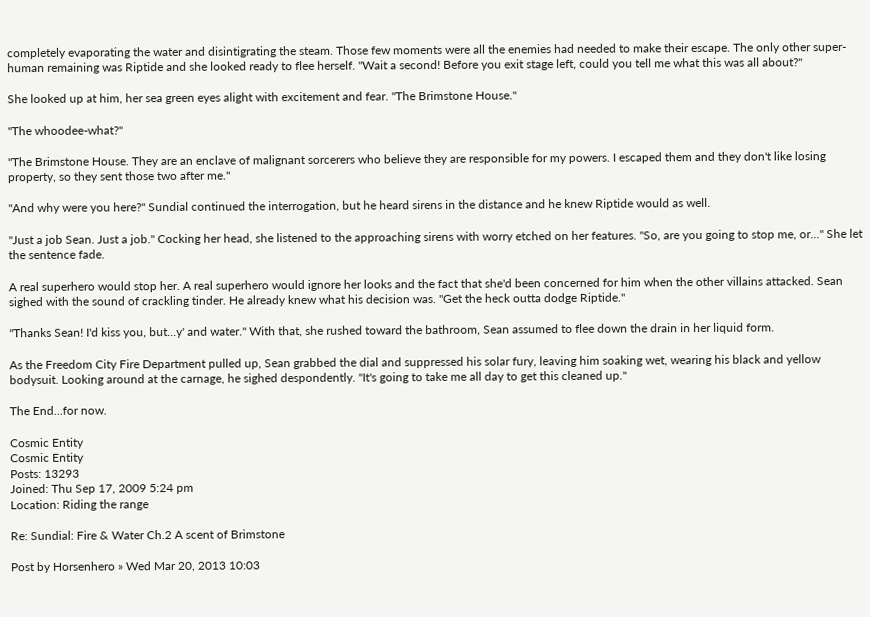completely evaporating the water and disintigrating the steam. Those few moments were all the enemies had needed to make their escape. The only other super-human remaining was Riptide and she looked ready to flee herself. "Wait a second! Before you exit stage left, could you tell me what this was all about?"

She looked up at him, her sea green eyes alight with excitement and fear. "The Brimstone House."

"The whoodee-what?"

"The Brimstone House. They are an enclave of malignant sorcerers who believe they are responsible for my powers. I escaped them and they don't like losing property, so they sent those two after me."

"And why were you here?" Sundial continued the interrogation, but he heard sirens in the distance and he knew Riptide would as well.

"Just a job Sean. Just a job." Cocking her head, she listened to the approaching sirens with worry etched on her features. "So, are you going to stop me, or..." She let the sentence fade.

A real superhero would stop her. A real superhero would ignore her looks and the fact that she'd been concerned for him when the other villains attacked. Sean sighed with the sound of crackling tinder. He already knew what his decision was. "Get the heck outta dodge Riptide."

"Thanks Sean! I'd kiss you, but...y' and water." With that, she rushed toward the bathroom, Sean assumed to flee down the drain in her liquid form.

As the Freedom City Fire Department pulled up, Sean grabbed the dial and suppressed his solar fury, leaving him soaking wet, wearing his black and yellow bodysuit. Looking around at the carnage, he sighed despondently. "It's going to take me all day to get this cleaned up."

The End...for now.

Cosmic Entity
Cosmic Entity
Posts: 13293
Joined: Thu Sep 17, 2009 5:24 pm
Location: Riding the range

Re: Sundial: Fire & Water Ch.2 A scent of Brimstone

Post by Horsenhero » Wed Mar 20, 2013 10:03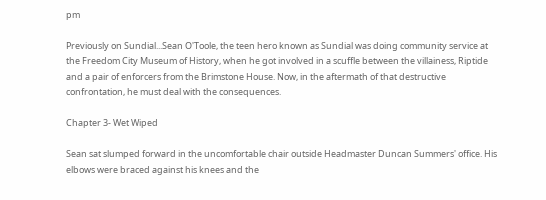pm

Previously on Sundial...Sean O'Toole, the teen hero known as Sundial was doing community service at the Freedom City Museum of History, when he got involved in a scuffle between the villainess, Riptide and a pair of enforcers from the Brimstone House. Now, in the aftermath of that destructive confrontation, he must deal with the consequences.

Chapter 3- Wet Wiped

Sean sat slumped forward in the uncomfortable chair outside Headmaster Duncan Summers' office. His elbows were braced against his knees and the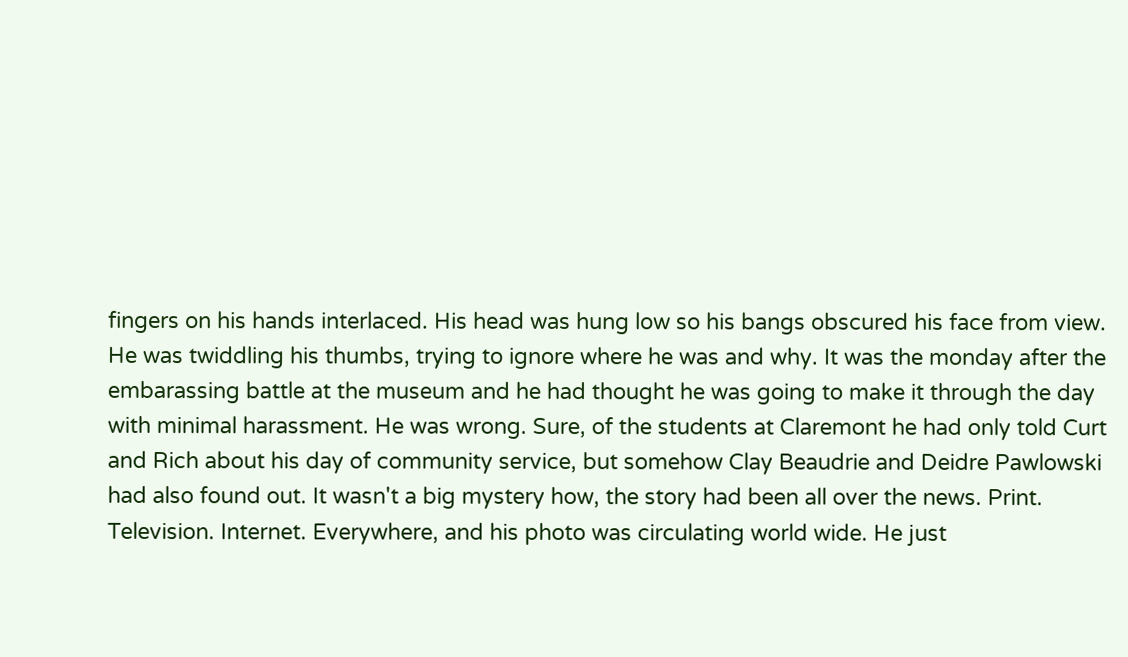fingers on his hands interlaced. His head was hung low so his bangs obscured his face from view. He was twiddling his thumbs, trying to ignore where he was and why. It was the monday after the embarassing battle at the museum and he had thought he was going to make it through the day with minimal harassment. He was wrong. Sure, of the students at Claremont he had only told Curt and Rich about his day of community service, but somehow Clay Beaudrie and Deidre Pawlowski had also found out. It wasn't a big mystery how, the story had been all over the news. Print. Television. Internet. Everywhere, and his photo was circulating world wide. He just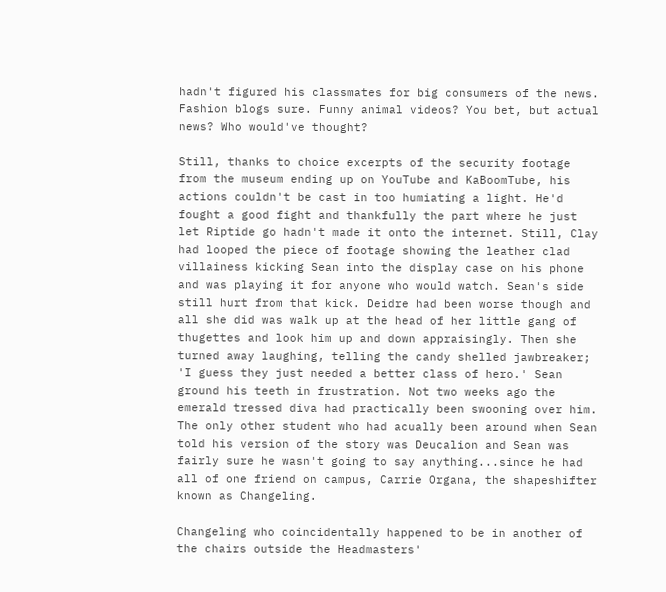hadn't figured his classmates for big consumers of the news. Fashion blogs sure. Funny animal videos? You bet, but actual news? Who would've thought?

Still, thanks to choice excerpts of the security footage from the museum ending up on YouTube and KaBoomTube, his actions couldn't be cast in too humiating a light. He'd fought a good fight and thankfully the part where he just let Riptide go hadn't made it onto the internet. Still, Clay had looped the piece of footage showing the leather clad villainess kicking Sean into the display case on his phone and was playing it for anyone who would watch. Sean's side still hurt from that kick. Deidre had been worse though and all she did was walk up at the head of her little gang of thugettes and look him up and down appraisingly. Then she turned away laughing, telling the candy shelled jawbreaker; 'I guess they just needed a better class of hero.' Sean ground his teeth in frustration. Not two weeks ago the emerald tressed diva had practically been swooning over him. The only other student who had acually been around when Sean told his version of the story was Deucalion and Sean was fairly sure he wasn't going to say anything...since he had all of one friend on campus, Carrie Organa, the shapeshifter known as Changeling.

Changeling who coincidentally happened to be in another of the chairs outside the Headmasters'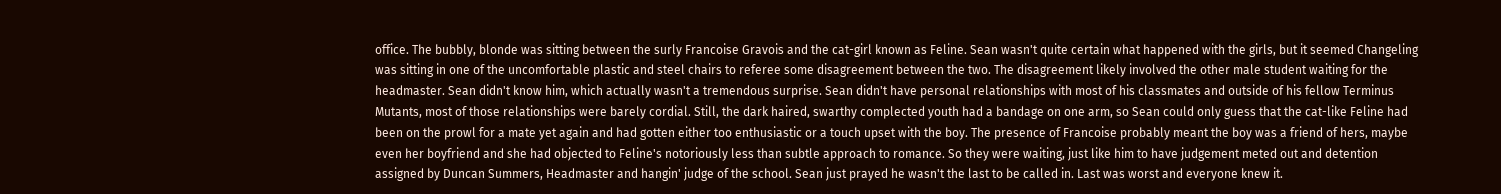office. The bubbly, blonde was sitting between the surly Francoise Gravois and the cat-girl known as Feline. Sean wasn't quite certain what happened with the girls, but it seemed Changeling was sitting in one of the uncomfortable plastic and steel chairs to referee some disagreement between the two. The disagreement likely involved the other male student waiting for the headmaster. Sean didn't know him, which actually wasn't a tremendous surprise. Sean didn't have personal relationships with most of his classmates and outside of his fellow Terminus Mutants, most of those relationships were barely cordial. Still, the dark haired, swarthy complected youth had a bandage on one arm, so Sean could only guess that the cat-like Feline had been on the prowl for a mate yet again and had gotten either too enthusiastic or a touch upset with the boy. The presence of Francoise probably meant the boy was a friend of hers, maybe even her boyfriend and she had objected to Feline's notoriously less than subtle approach to romance. So they were waiting, just like him to have judgement meted out and detention assigned by Duncan Summers, Headmaster and hangin' judge of the school. Sean just prayed he wasn't the last to be called in. Last was worst and everyone knew it.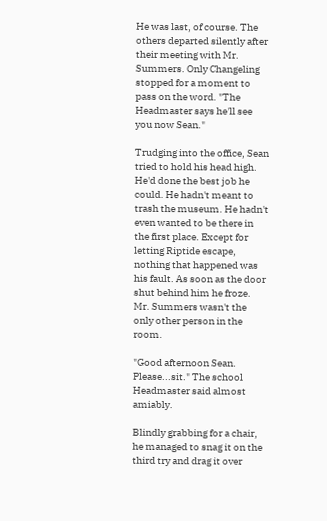He was last, of course. The others departed silently after their meeting with Mr. Summers. Only Changeling stopped for a moment to pass on the word. "The Headmaster says he'll see you now Sean."

Trudging into the office, Sean tried to hold his head high. He'd done the best job he could. He hadn't meant to trash the museum. He hadn't even wanted to be there in the first place. Except for letting Riptide escape, nothing that happened was his fault. As soon as the door shut behind him he froze. Mr. Summers wasn't the only other person in the room.

"Good afternoon Sean. Please...sit." The school Headmaster said almost amiably.

Blindly grabbing for a chair, he managed to snag it on the third try and drag it over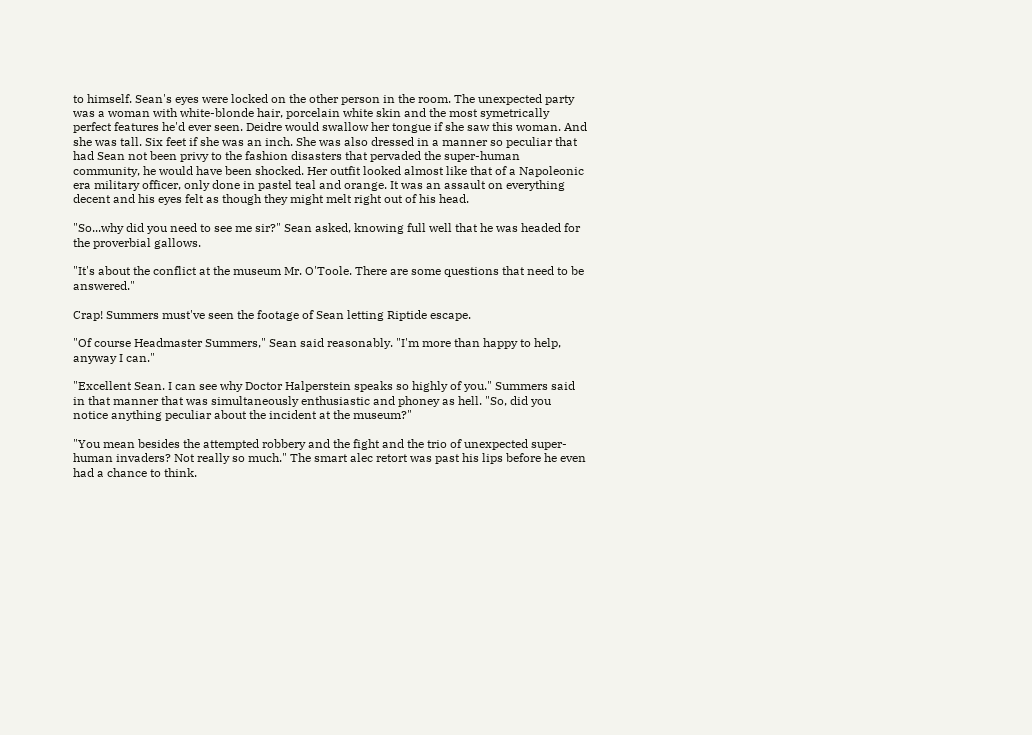to himself. Sean's eyes were locked on the other person in the room. The unexpected party was a woman with white-blonde hair, porcelain white skin and the most symetrically perfect features he'd ever seen. Deidre would swallow her tongue if she saw this woman. And she was tall. Six feet if she was an inch. She was also dressed in a manner so peculiar that had Sean not been privy to the fashion disasters that pervaded the super-human community, he would have been shocked. Her outfit looked almost like that of a Napoleonic era military officer, only done in pastel teal and orange. It was an assault on everything decent and his eyes felt as though they might melt right out of his head.

"So...why did you need to see me sir?" Sean asked, knowing full well that he was headed for the proverbial gallows.

"It's about the conflict at the museum Mr. O'Toole. There are some questions that need to be answered."

Crap! Summers must've seen the footage of Sean letting Riptide escape.

"Of course Headmaster Summers," Sean said reasonably. "I'm more than happy to help, anyway I can."

"Excellent Sean. I can see why Doctor Halperstein speaks so highly of you." Summers said in that manner that was simultaneously enthusiastic and phoney as hell. "So, did you notice anything peculiar about the incident at the museum?"

"You mean besides the attempted robbery and the fight and the trio of unexpected super-human invaders? Not really so much." The smart alec retort was past his lips before he even had a chance to think.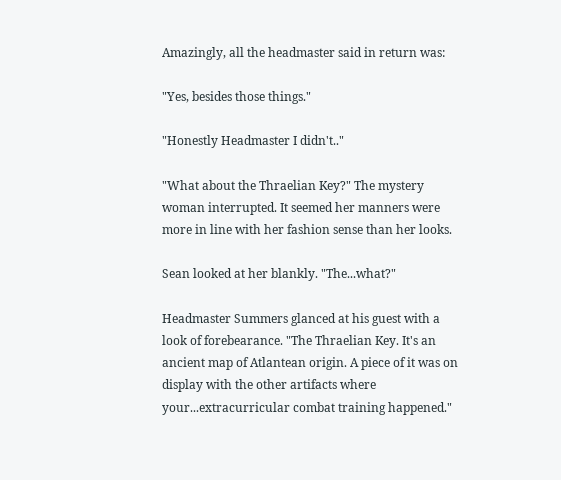Amazingly, all the headmaster said in return was:

"Yes, besides those things."

"Honestly Headmaster I didn't.."

"What about the Thraelian Key?" The mystery woman interrupted. It seemed her manners were more in line with her fashion sense than her looks.

Sean looked at her blankly. "The...what?"

Headmaster Summers glanced at his guest with a look of forebearance. "The Thraelian Key. It's an ancient map of Atlantean origin. A piece of it was on display with the other artifacts where your...extracurricular combat training happened."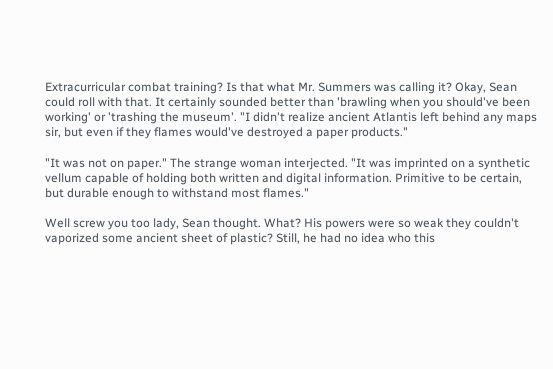Extracurricular combat training? Is that what Mr. Summers was calling it? Okay, Sean could roll with that. It certainly sounded better than 'brawling when you should've been working' or 'trashing the museum'. "I didn't realize ancient Atlantis left behind any maps sir, but even if they flames would've destroyed a paper products."

"It was not on paper." The strange woman interjected. "It was imprinted on a synthetic vellum capable of holding both written and digital information. Primitive to be certain, but durable enough to withstand most flames."

Well screw you too lady, Sean thought. What? His powers were so weak they couldn't vaporized some ancient sheet of plastic? Still, he had no idea who this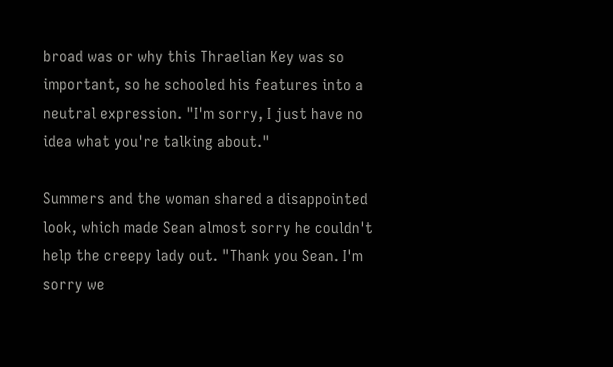broad was or why this Thraelian Key was so important, so he schooled his features into a neutral expression. "I'm sorry, I just have no idea what you're talking about."

Summers and the woman shared a disappointed look, which made Sean almost sorry he couldn't help the creepy lady out. "Thank you Sean. I'm sorry we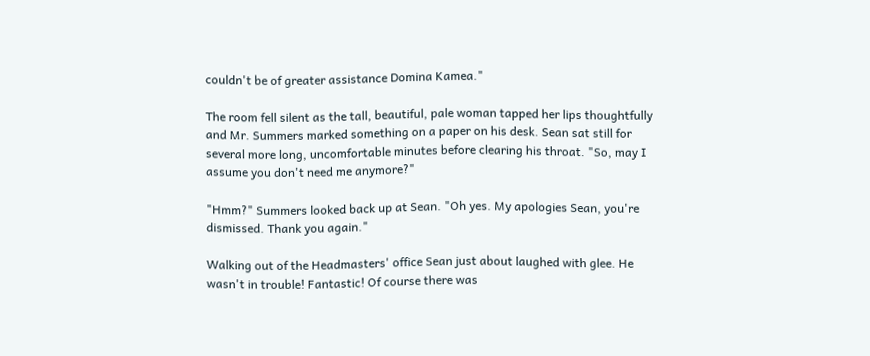couldn't be of greater assistance Domina Kamea."

The room fell silent as the tall, beautiful, pale woman tapped her lips thoughtfully and Mr. Summers marked something on a paper on his desk. Sean sat still for several more long, uncomfortable minutes before clearing his throat. "So, may I assume you don't need me anymore?"

"Hmm?" Summers looked back up at Sean. "Oh yes. My apologies Sean, you're dismissed. Thank you again."

Walking out of the Headmasters' office Sean just about laughed with glee. He wasn't in trouble! Fantastic! Of course there was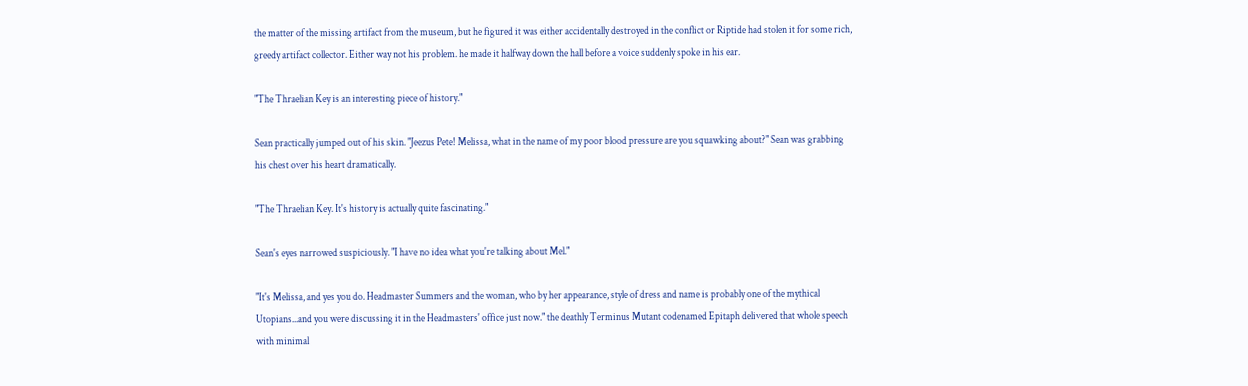the matter of the missing artifact from the museum, but he figured it was either accidentally destroyed in the conflict or Riptide had stolen it for some rich, greedy artifact collector. Either way not his problem. he made it halfway down the hall before a voice suddenly spoke in his ear.

"The Thraelian Key is an interesting piece of history."

Sean practically jumped out of his skin. "Jeezus Pete! Melissa, what in the name of my poor blood pressure are you squawking about?" Sean was grabbing his chest over his heart dramatically.

"The Thraelian Key. It's history is actually quite fascinating."

Sean's eyes narrowed suspiciously. "I have no idea what you're talking about Mel."

"It's Melissa, and yes you do. Headmaster Summers and the woman, who by her appearance, style of dress and name is probably one of the mythical Utopians...and you were discussing it in the Headmasters' office just now." the deathly Terminus Mutant codenamed Epitaph delivered that whole speech with minimal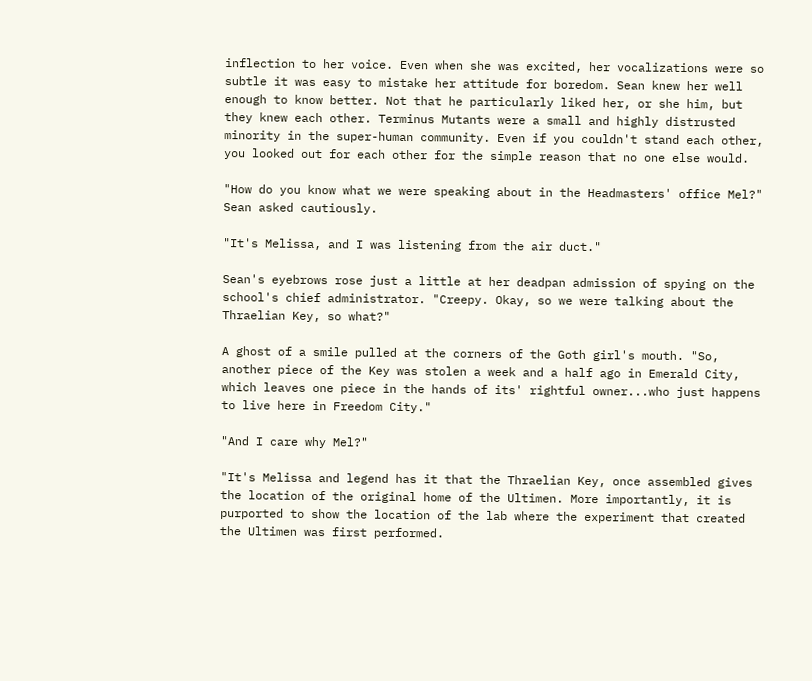inflection to her voice. Even when she was excited, her vocalizations were so subtle it was easy to mistake her attitude for boredom. Sean knew her well enough to know better. Not that he particularly liked her, or she him, but they knew each other. Terminus Mutants were a small and highly distrusted minority in the super-human community. Even if you couldn't stand each other, you looked out for each other for the simple reason that no one else would.

"How do you know what we were speaking about in the Headmasters' office Mel?" Sean asked cautiously.

"It's Melissa, and I was listening from the air duct."

Sean's eyebrows rose just a little at her deadpan admission of spying on the school's chief administrator. "Creepy. Okay, so we were talking about the Thraelian Key, so what?"

A ghost of a smile pulled at the corners of the Goth girl's mouth. "So, another piece of the Key was stolen a week and a half ago in Emerald City, which leaves one piece in the hands of its' rightful owner...who just happens to live here in Freedom City."

"And I care why Mel?"

"It's Melissa and legend has it that the Thraelian Key, once assembled gives the location of the original home of the Ultimen. More importantly, it is purported to show the location of the lab where the experiment that created the Ultimen was first performed.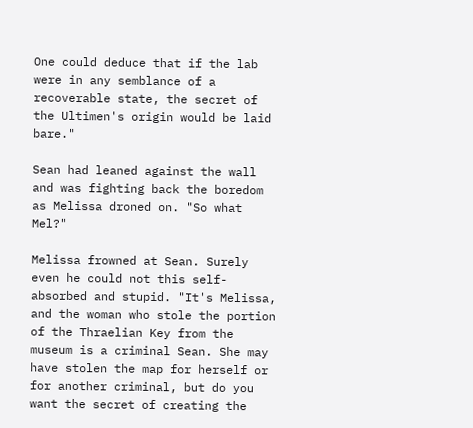One could deduce that if the lab were in any semblance of a recoverable state, the secret of the Ultimen's origin would be laid bare."

Sean had leaned against the wall and was fighting back the boredom as Melissa droned on. "So what Mel?"

Melissa frowned at Sean. Surely even he could not this self-absorbed and stupid. "It's Melissa, and the woman who stole the portion of the Thraelian Key from the museum is a criminal Sean. She may have stolen the map for herself or for another criminal, but do you want the secret of creating the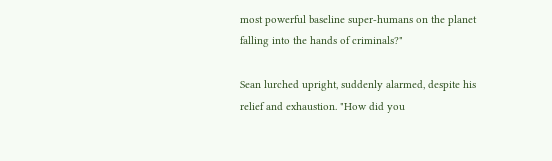most powerful baseline super-humans on the planet falling into the hands of criminals?"

Sean lurched upright, suddenly alarmed, despite his relief and exhaustion. "How did you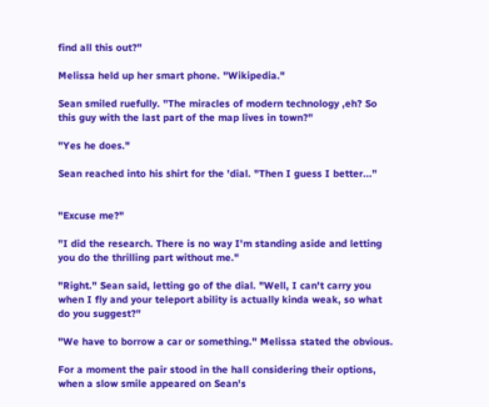find all this out?"

Melissa held up her smart phone. "Wikipedia."

Sean smiled ruefully. "The miracles of modern technology ,eh? So this guy with the last part of the map lives in town?"

"Yes he does."

Sean reached into his shirt for the 'dial. "Then I guess I better..."


"Excuse me?"

"I did the research. There is no way I'm standing aside and letting you do the thrilling part without me."

"Right." Sean said, letting go of the dial. "Well, I can't carry you when I fly and your teleport ability is actually kinda weak, so what do you suggest?"

"We have to borrow a car or something." Melissa stated the obvious.

For a moment the pair stood in the hall considering their options, when a slow smile appeared on Sean's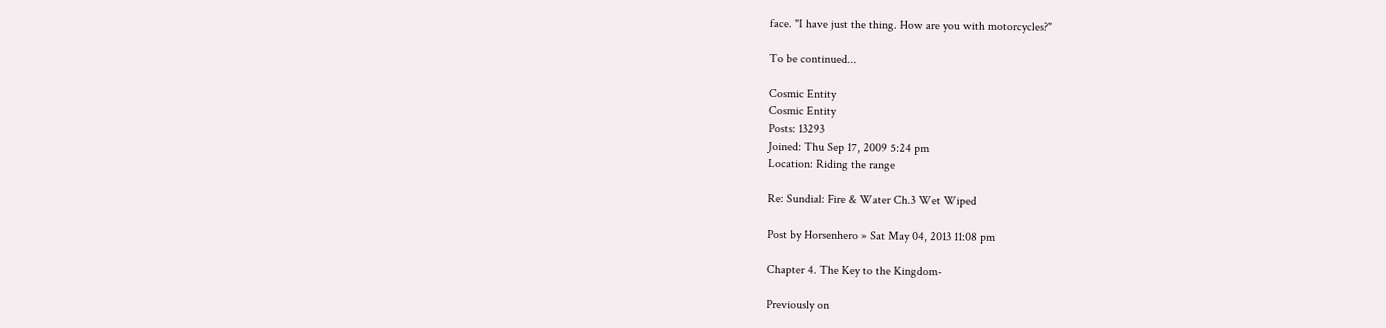face. "I have just the thing. How are you with motorcycles?"

To be continued...

Cosmic Entity
Cosmic Entity
Posts: 13293
Joined: Thu Sep 17, 2009 5:24 pm
Location: Riding the range

Re: Sundial: Fire & Water Ch.3 Wet Wiped

Post by Horsenhero » Sat May 04, 2013 11:08 pm

Chapter 4. The Key to the Kingdom-

Previously on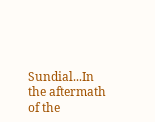Sundial...In the aftermath of the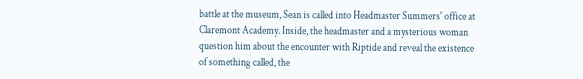battle at the museum, Sean is called into Headmaster Summers' office at Claremont Academy. Inside, the headmaster and a mysterious woman question him about the encounter with Riptide and reveal the existence of something called, the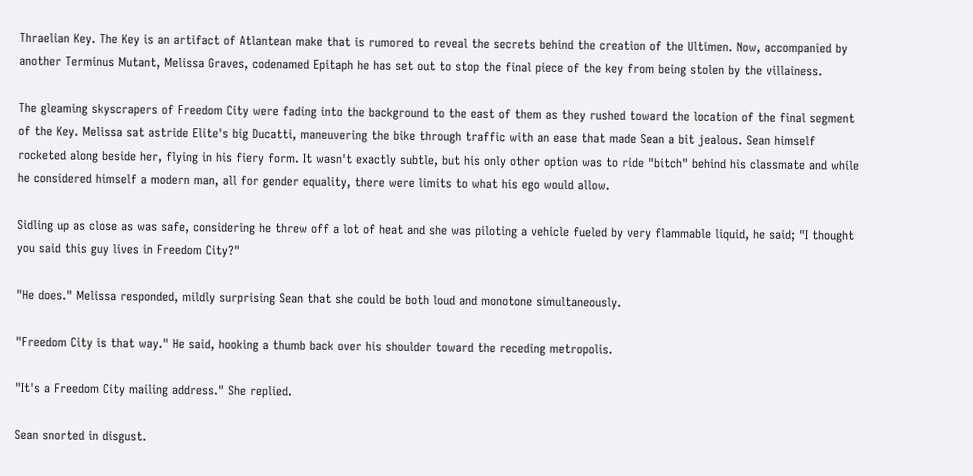Thraelian Key. The Key is an artifact of Atlantean make that is rumored to reveal the secrets behind the creation of the Ultimen. Now, accompanied by another Terminus Mutant, Melissa Graves, codenamed Epitaph he has set out to stop the final piece of the key from being stolen by the villainess.

The gleaming skyscrapers of Freedom City were fading into the background to the east of them as they rushed toward the location of the final segment of the Key. Melissa sat astride Elite's big Ducatti, maneuvering the bike through traffic with an ease that made Sean a bit jealous. Sean himself rocketed along beside her, flying in his fiery form. It wasn't exactly subtle, but his only other option was to ride "bitch" behind his classmate and while he considered himself a modern man, all for gender equality, there were limits to what his ego would allow.

Sidling up as close as was safe, considering he threw off a lot of heat and she was piloting a vehicle fueled by very flammable liquid, he said; "I thought you said this guy lives in Freedom City?"

"He does." Melissa responded, mildly surprising Sean that she could be both loud and monotone simultaneously.

"Freedom City is that way." He said, hooking a thumb back over his shoulder toward the receding metropolis.

"It's a Freedom City mailing address." She replied.

Sean snorted in disgust.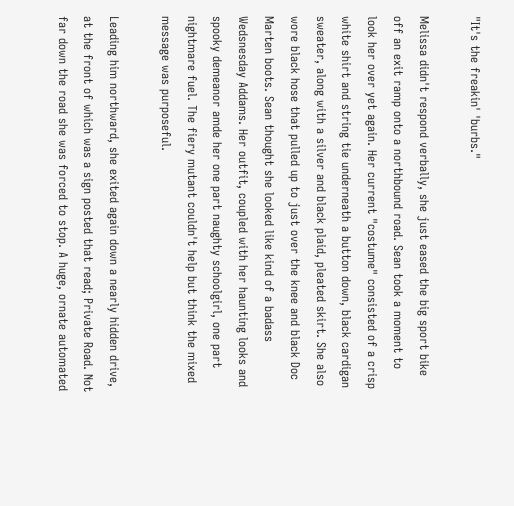"It's the freakin' 'burbs."

Melissa didn't respond verbally, she just eased the big sport bike off an exit ramp onto a northbound road. Sean took a moment to look her over yet again. Her current "costume" consisted of a crisp white shirt and string tie underneath a button down, black cardigan sweater, along with a silver and black plaid, pleated skirt. She also wore black hose that pulled up to just over the knee and black Doc Marten boots. Sean thought she looked like kind of a badass Wedsnesday Addams. Her outfit, coupled with her haunting looks and spooky demeanor amde her one part naughty schoolgirl, one part nightmare fuel. The fiery mutant couldn't help but think the mixed message was purposeful.

Leading him northward, she exited again down a nearly hidden drive, at the front of which was a sign posted that read; Private Road. Not far down the road she was forced to stop. A huge, ornate automated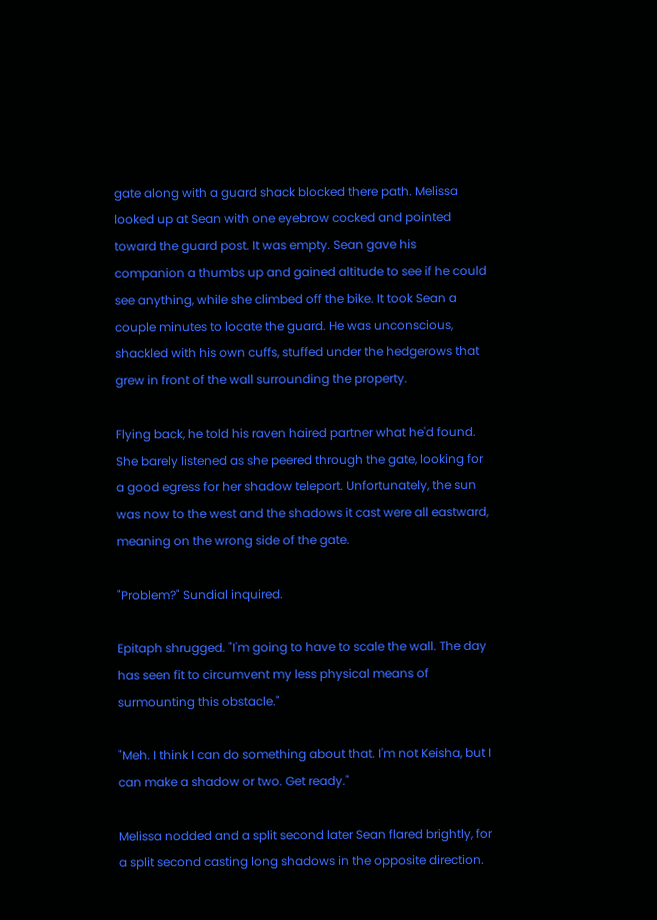gate along with a guard shack blocked there path. Melissa looked up at Sean with one eyebrow cocked and pointed toward the guard post. It was empty. Sean gave his companion a thumbs up and gained altitude to see if he could see anything, while she climbed off the bike. It took Sean a couple minutes to locate the guard. He was unconscious, shackled with his own cuffs, stuffed under the hedgerows that grew in front of the wall surrounding the property.

Flying back, he told his raven haired partner what he'd found. She barely listened as she peered through the gate, looking for a good egress for her shadow teleport. Unfortunately, the sun was now to the west and the shadows it cast were all eastward, meaning on the wrong side of the gate.

"Problem?" Sundial inquired.

Epitaph shrugged. "I'm going to have to scale the wall. The day has seen fit to circumvent my less physical means of surmounting this obstacle."

"Meh. I think I can do something about that. I'm not Keisha, but I can make a shadow or two. Get ready."

Melissa nodded and a split second later Sean flared brightly, for a split second casting long shadows in the opposite direction.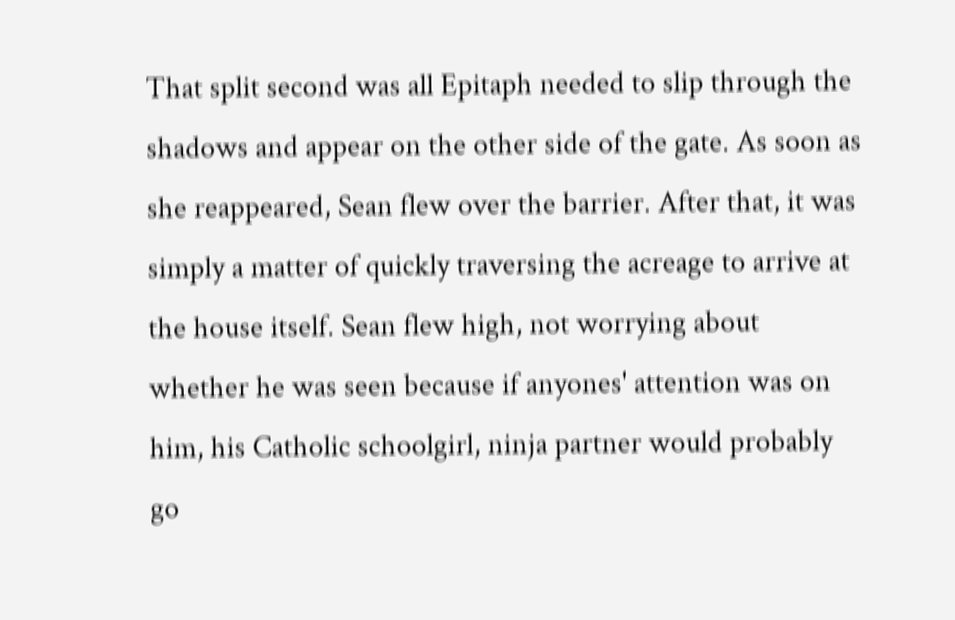That split second was all Epitaph needed to slip through the shadows and appear on the other side of the gate. As soon as she reappeared, Sean flew over the barrier. After that, it was simply a matter of quickly traversing the acreage to arrive at the house itself. Sean flew high, not worrying about whether he was seen because if anyones' attention was on him, his Catholic schoolgirl, ninja partner would probably go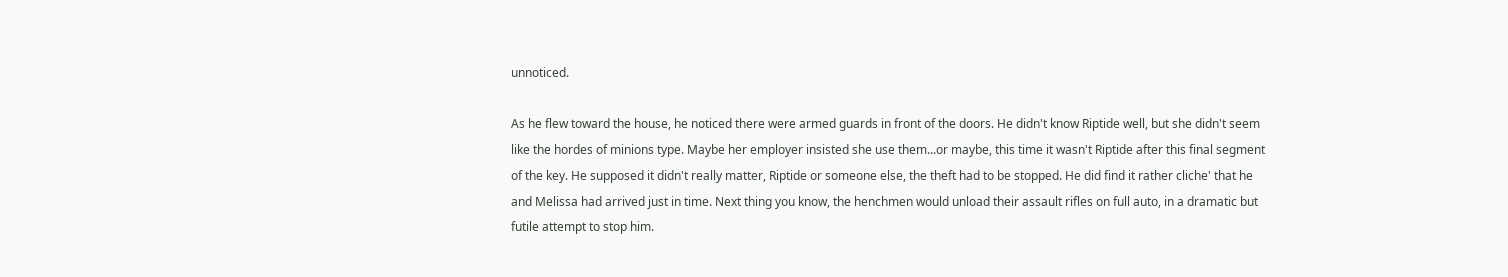unnoticed.

As he flew toward the house, he noticed there were armed guards in front of the doors. He didn't know Riptide well, but she didn't seem like the hordes of minions type. Maybe her employer insisted she use them...or maybe, this time it wasn't Riptide after this final segment of the key. He supposed it didn't really matter, Riptide or someone else, the theft had to be stopped. He did find it rather cliche' that he and Melissa had arrived just in time. Next thing you know, the henchmen would unload their assault rifles on full auto, in a dramatic but futile attempt to stop him.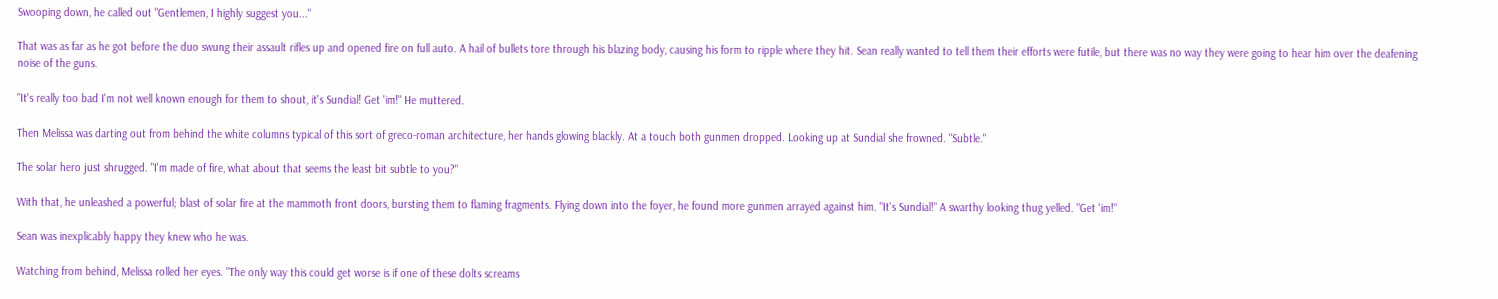Swooping down, he called out "Gentlemen, I highly suggest you..."

That was as far as he got before the duo swung their assault rifles up and opened fire on full auto. A hail of bullets tore through his blazing body, causing his form to ripple where they hit. Sean really wanted to tell them their efforts were futile, but there was no way they were going to hear him over the deafening noise of the guns.

"It's really too bad I'm not well known enough for them to shout, it's Sundial! Get 'im!" He muttered.

Then Melissa was darting out from behind the white columns typical of this sort of greco-roman architecture, her hands glowing blackly. At a touch both gunmen dropped. Looking up at Sundial she frowned. "Subtle."

The solar hero just shrugged. "I'm made of fire, what about that seems the least bit subtle to you?"

With that, he unleashed a powerful; blast of solar fire at the mammoth front doors, bursting them to flaming fragments. Flying down into the foyer, he found more gunmen arrayed against him. "It's Sundial!" A swarthy looking thug yelled. "Get 'im!"

Sean was inexplicably happy they knew who he was.

Watching from behind, Melissa rolled her eyes. "The only way this could get worse is if one of these dolts screams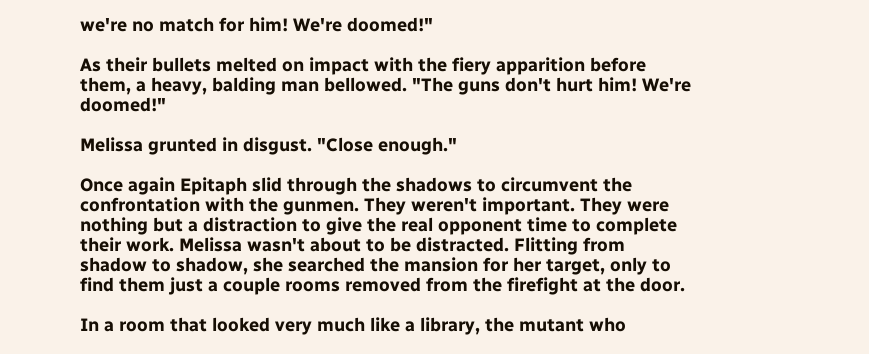we're no match for him! We're doomed!"

As their bullets melted on impact with the fiery apparition before them, a heavy, balding man bellowed. "The guns don't hurt him! We're doomed!"

Melissa grunted in disgust. "Close enough."

Once again Epitaph slid through the shadows to circumvent the confrontation with the gunmen. They weren't important. They were nothing but a distraction to give the real opponent time to complete their work. Melissa wasn't about to be distracted. Flitting from shadow to shadow, she searched the mansion for her target, only to find them just a couple rooms removed from the firefight at the door.

In a room that looked very much like a library, the mutant who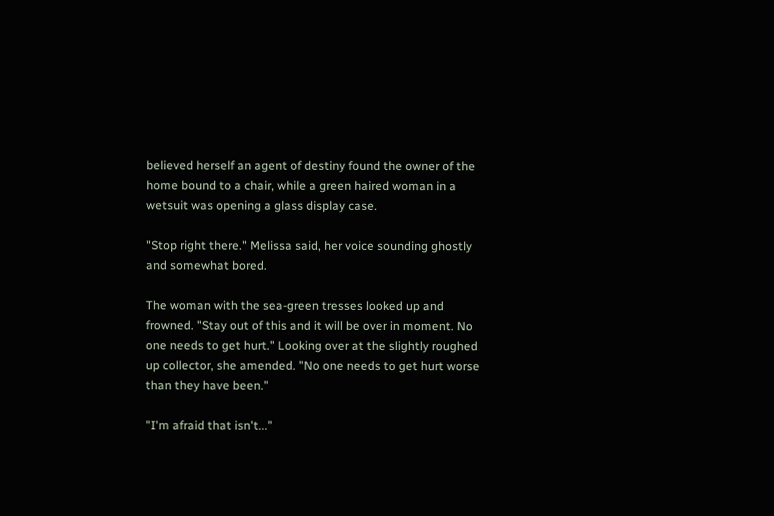believed herself an agent of destiny found the owner of the home bound to a chair, while a green haired woman in a wetsuit was opening a glass display case.

"Stop right there." Melissa said, her voice sounding ghostly and somewhat bored.

The woman with the sea-green tresses looked up and frowned. "Stay out of this and it will be over in moment. No one needs to get hurt." Looking over at the slightly roughed up collector, she amended. "No one needs to get hurt worse than they have been."

"I'm afraid that isn't..."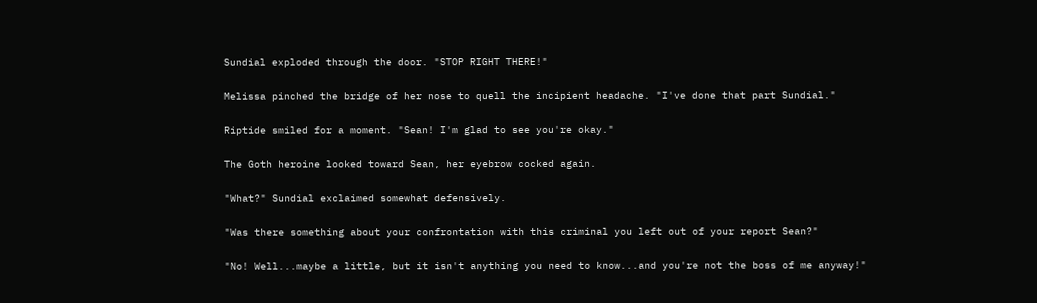Sundial exploded through the door. "STOP RIGHT THERE!"

Melissa pinched the bridge of her nose to quell the incipient headache. "I've done that part Sundial."

Riptide smiled for a moment. "Sean! I'm glad to see you're okay."

The Goth heroine looked toward Sean, her eyebrow cocked again.

"What?" Sundial exclaimed somewhat defensively.

"Was there something about your confrontation with this criminal you left out of your report Sean?"

"No! Well...maybe a little, but it isn't anything you need to know...and you're not the boss of me anyway!"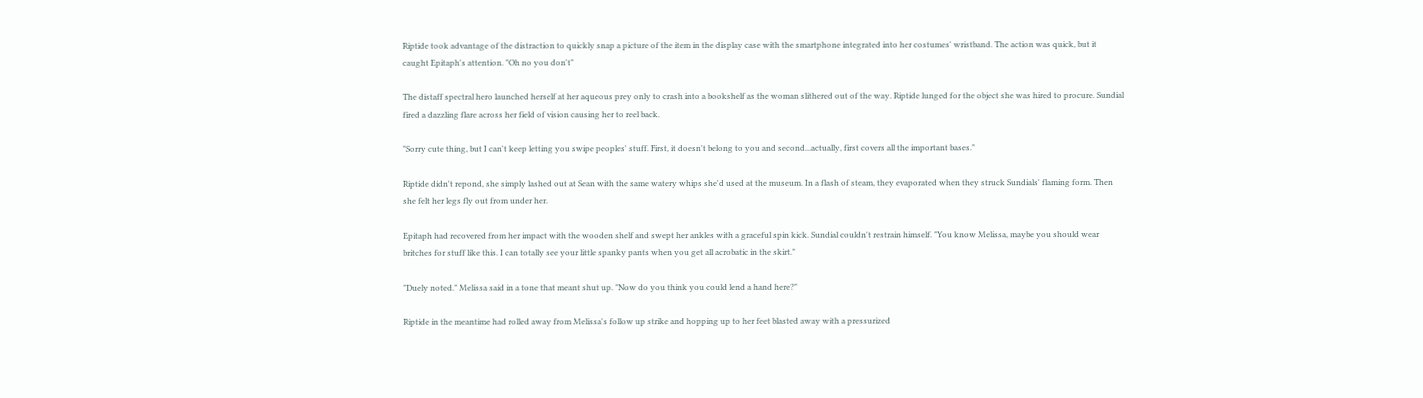Riptide took advantage of the distraction to quickly snap a picture of the item in the display case with the smartphone integrated into her costumes' wristband. The action was quick, but it caught Epitaph's attention. "Oh no you don't"

The distaff spectral hero launched herself at her aqueous prey only to crash into a bookshelf as the woman slithered out of the way. Riptide lunged for the object she was hired to procure. Sundial fired a dazzling flare across her field of vision causing her to reel back.

"Sorry cute thing, but I can't keep letting you swipe peoples' stuff. First, it doesn't belong to you and second...actually, first covers all the important bases."

Riptide didn't repond, she simply lashed out at Sean with the same watery whips she'd used at the museum. In a flash of steam, they evaporated when they struck Sundials' flaming form. Then she felt her legs fly out from under her.

Epitaph had recovered from her impact with the wooden shelf and swept her ankles with a graceful spin kick. Sundial couldn't restrain himself. "You know Melissa, maybe you should wear britches for stuff like this. I can totally see your little spanky pants when you get all acrobatic in the skirt."

"Duely noted." Melissa said in a tone that meant shut up. "Now do you think you could lend a hand here?"

Riptide in the meantime had rolled away from Melissa's follow up strike and hopping up to her feet blasted away with a pressurized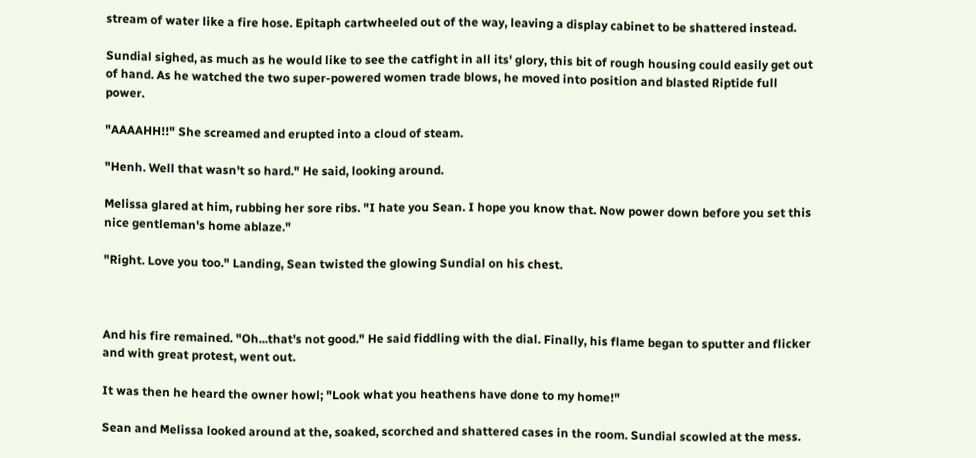stream of water like a fire hose. Epitaph cartwheeled out of the way, leaving a display cabinet to be shattered instead.

Sundial sighed, as much as he would like to see the catfight in all its' glory, this bit of rough housing could easily get out of hand. As he watched the two super-powered women trade blows, he moved into position and blasted Riptide full power.

"AAAAHH!!" She screamed and erupted into a cloud of steam.

"Henh. Well that wasn't so hard." He said, looking around.

Melissa glared at him, rubbing her sore ribs. "I hate you Sean. I hope you know that. Now power down before you set this nice gentleman's home ablaze."

"Right. Love you too." Landing, Sean twisted the glowing Sundial on his chest.



And his fire remained. "Oh...that's not good." He said fiddling with the dial. Finally, his flame began to sputter and flicker and with great protest, went out.

It was then he heard the owner howl; "Look what you heathens have done to my home!"

Sean and Melissa looked around at the, soaked, scorched and shattered cases in the room. Sundial scowled at the mess.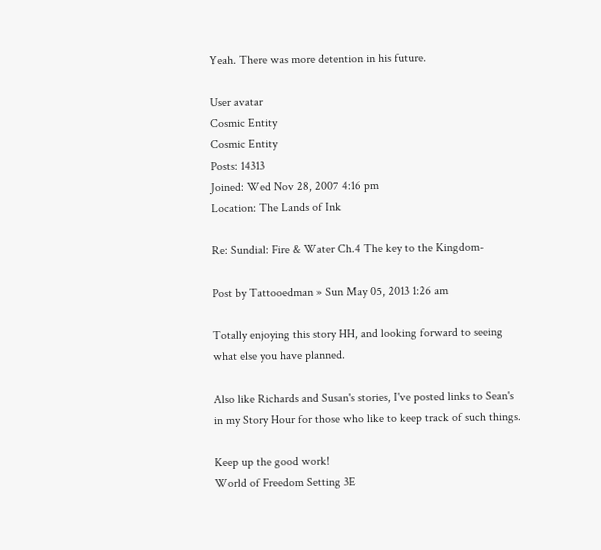Yeah. There was more detention in his future.

User avatar
Cosmic Entity
Cosmic Entity
Posts: 14313
Joined: Wed Nov 28, 2007 4:16 pm
Location: The Lands of Ink

Re: Sundial: Fire & Water Ch.4 The key to the Kingdom-

Post by Tattooedman » Sun May 05, 2013 1:26 am

Totally enjoying this story HH, and looking forward to seeing what else you have planned.

Also like Richards and Susan's stories, I've posted links to Sean's in my Story Hour for those who like to keep track of such things.

Keep up the good work!
World of Freedom Setting 3E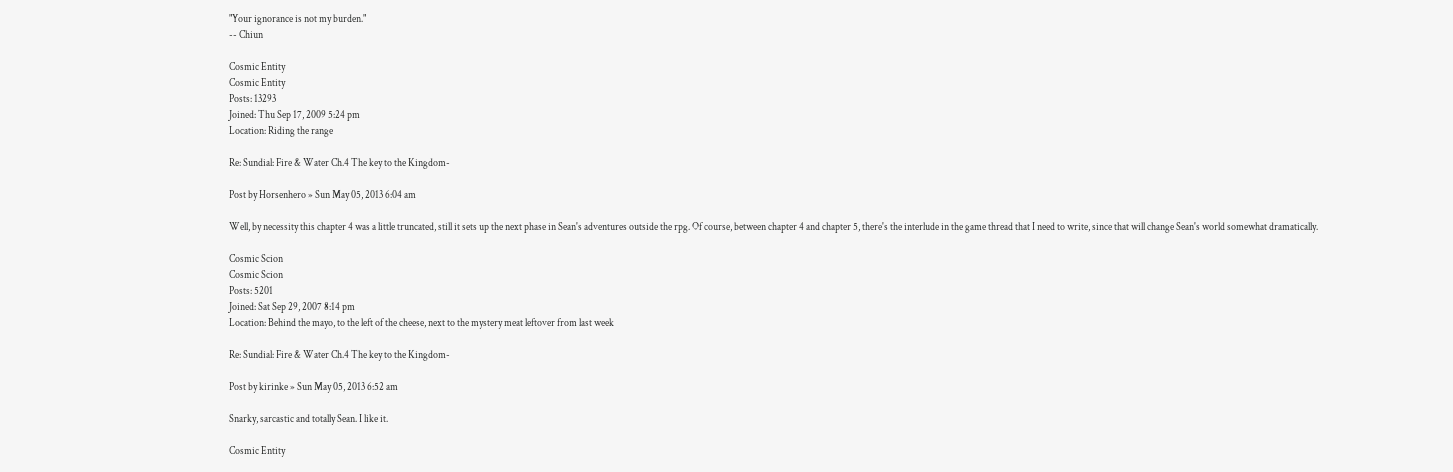"Your ignorance is not my burden."
-- Chiun

Cosmic Entity
Cosmic Entity
Posts: 13293
Joined: Thu Sep 17, 2009 5:24 pm
Location: Riding the range

Re: Sundial: Fire & Water Ch.4 The key to the Kingdom-

Post by Horsenhero » Sun May 05, 2013 6:04 am

Well, by necessity this chapter 4 was a little truncated, still it sets up the next phase in Sean's adventures outside the rpg. Of course, between chapter 4 and chapter 5, there's the interlude in the game thread that I need to write, since that will change Sean's world somewhat dramatically.

Cosmic Scion
Cosmic Scion
Posts: 5201
Joined: Sat Sep 29, 2007 8:14 pm
Location: Behind the mayo, to the left of the cheese, next to the mystery meat leftover from last week

Re: Sundial: Fire & Water Ch.4 The key to the Kingdom-

Post by kirinke » Sun May 05, 2013 6:52 am

Snarky, sarcastic and totally Sean. I like it.

Cosmic Entity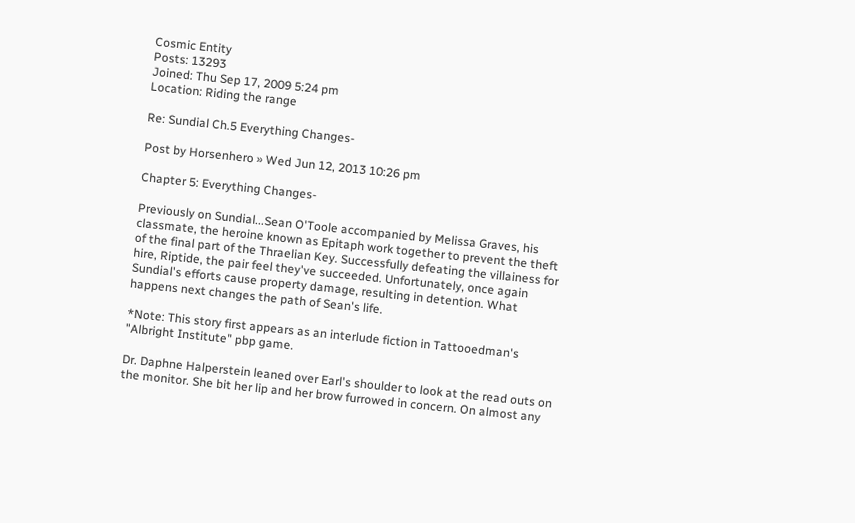Cosmic Entity
Posts: 13293
Joined: Thu Sep 17, 2009 5:24 pm
Location: Riding the range

Re: Sundial Ch.5 Everything Changes-

Post by Horsenhero » Wed Jun 12, 2013 10:26 pm

Chapter 5: Everything Changes-

Previously on Sundial...Sean O'Toole accompanied by Melissa Graves, his classmate, the heroine known as Epitaph work together to prevent the theft of the final part of the Thraelian Key. Successfully defeating the villainess for hire, Riptide, the pair feel they've succeeded. Unfortunately, once again Sundial's efforts cause property damage, resulting in detention. What happens next changes the path of Sean's life.

*Note: This story first appears as an interlude fiction in Tattooedman's "Albright Institute" pbp game.

Dr. Daphne Halperstein leaned over Earl's shoulder to look at the read outs on the monitor. She bit her lip and her brow furrowed in concern. On almost any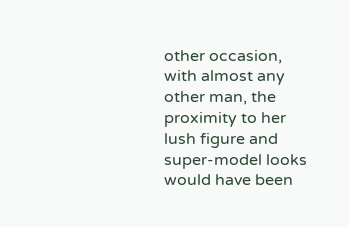other occasion, with almost any other man, the proximity to her lush figure and super-model looks would have been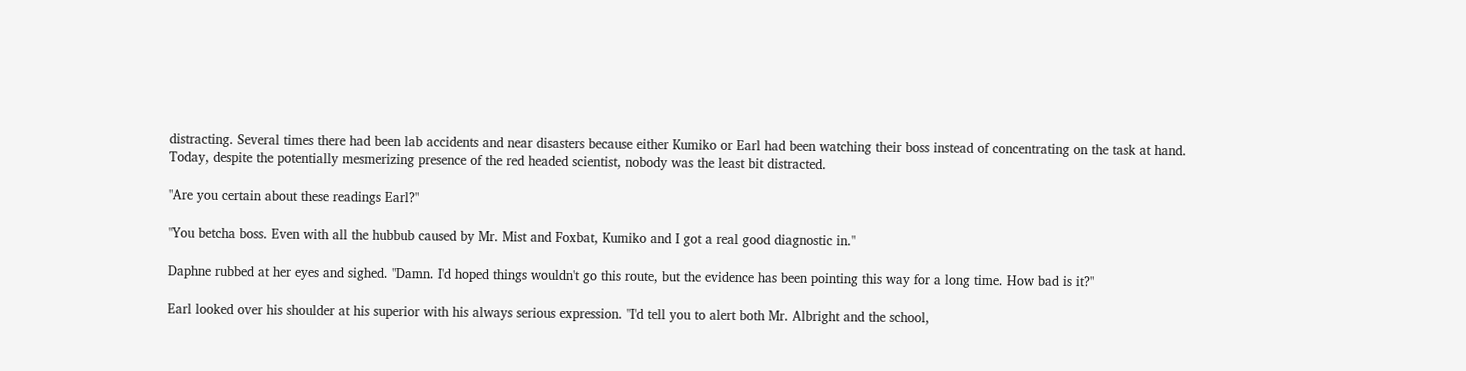distracting. Several times there had been lab accidents and near disasters because either Kumiko or Earl had been watching their boss instead of concentrating on the task at hand. Today, despite the potentially mesmerizing presence of the red headed scientist, nobody was the least bit distracted.

"Are you certain about these readings Earl?"

"You betcha boss. Even with all the hubbub caused by Mr. Mist and Foxbat, Kumiko and I got a real good diagnostic in."

Daphne rubbed at her eyes and sighed. "Damn. I'd hoped things wouldn't go this route, but the evidence has been pointing this way for a long time. How bad is it?"

Earl looked over his shoulder at his superior with his always serious expression. "I'd tell you to alert both Mr. Albright and the school,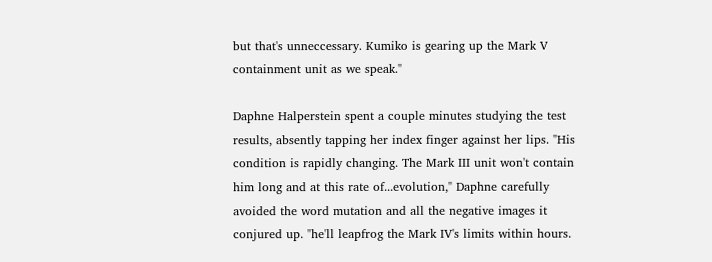but that's unneccessary. Kumiko is gearing up the Mark V containment unit as we speak."

Daphne Halperstein spent a couple minutes studying the test results, absently tapping her index finger against her lips. "His condition is rapidly changing. The Mark III unit won't contain him long and at this rate of...evolution," Daphne carefully avoided the word mutation and all the negative images it conjured up. "he'll leapfrog the Mark IV's limits within hours.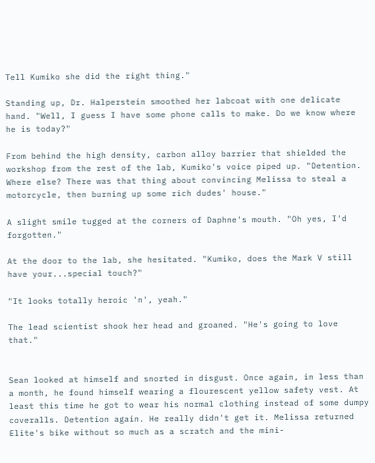Tell Kumiko she did the right thing."

Standing up, Dr. Halperstein smoothed her labcoat with one delicate hand. "Well, I guess I have some phone calls to make. Do we know where he is today?"

From behind the high density, carbon alloy barrier that shielded the workshop from the rest of the lab, Kumiko's voice piped up. "Detention. Where else? There was that thing about convincing Melissa to steal a motorcycle, then burning up some rich dudes' house."

A slight smile tugged at the corners of Daphne's mouth. "Oh yes, I'd forgotten."

At the door to the lab, she hesitated. "Kumiko, does the Mark V still have your...special touch?"

"It looks totally heroic 'n', yeah."

The lead scientist shook her head and groaned. "He's going to love that."


Sean looked at himself and snorted in disgust. Once again, in less than a month, he found himself wearing a flourescent yellow safety vest. At least this time he got to wear his normal clothing instead of some dumpy coveralls. Detention again. He really didn't get it. Melissa returned Elite's bike without so much as a scratch and the mini-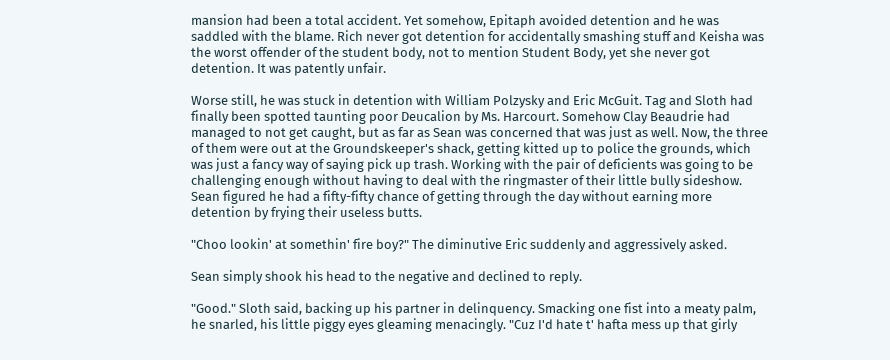mansion had been a total accident. Yet somehow, Epitaph avoided detention and he was saddled with the blame. Rich never got detention for accidentally smashing stuff and Keisha was the worst offender of the student body, not to mention Student Body, yet she never got detention. It was patently unfair.

Worse still, he was stuck in detention with William Polzysky and Eric McGuit. Tag and Sloth had finally been spotted taunting poor Deucalion by Ms. Harcourt. Somehow Clay Beaudrie had managed to not get caught, but as far as Sean was concerned that was just as well. Now, the three of them were out at the Groundskeeper's shack, getting kitted up to police the grounds, which was just a fancy way of saying pick up trash. Working with the pair of deficients was going to be challenging enough without having to deal with the ringmaster of their little bully sideshow. Sean figured he had a fifty-fifty chance of getting through the day without earning more detention by frying their useless butts.

"Choo lookin' at somethin' fire boy?" The diminutive Eric suddenly and aggressively asked.

Sean simply shook his head to the negative and declined to reply.

"Good." Sloth said, backing up his partner in delinquency. Smacking one fist into a meaty palm, he snarled, his little piggy eyes gleaming menacingly. "Cuz I'd hate t' hafta mess up that girly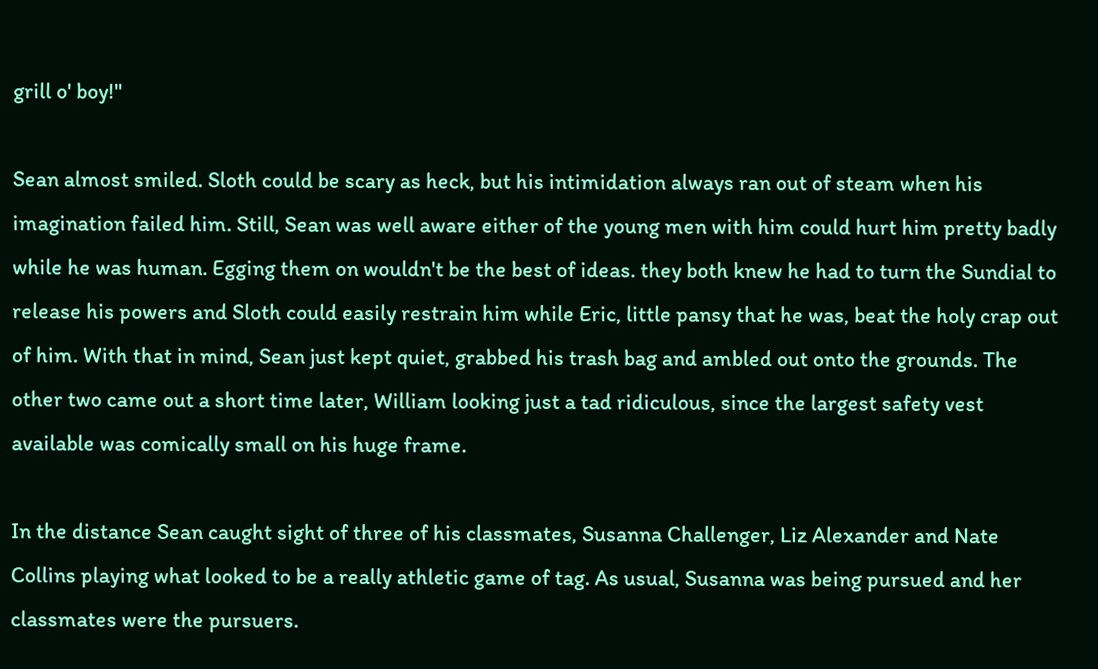grill o' boy!"

Sean almost smiled. Sloth could be scary as heck, but his intimidation always ran out of steam when his imagination failed him. Still, Sean was well aware either of the young men with him could hurt him pretty badly while he was human. Egging them on wouldn't be the best of ideas. they both knew he had to turn the Sundial to release his powers and Sloth could easily restrain him while Eric, little pansy that he was, beat the holy crap out of him. With that in mind, Sean just kept quiet, grabbed his trash bag and ambled out onto the grounds. The other two came out a short time later, William looking just a tad ridiculous, since the largest safety vest available was comically small on his huge frame.

In the distance Sean caught sight of three of his classmates, Susanna Challenger, Liz Alexander and Nate Collins playing what looked to be a really athletic game of tag. As usual, Susanna was being pursued and her classmates were the pursuers.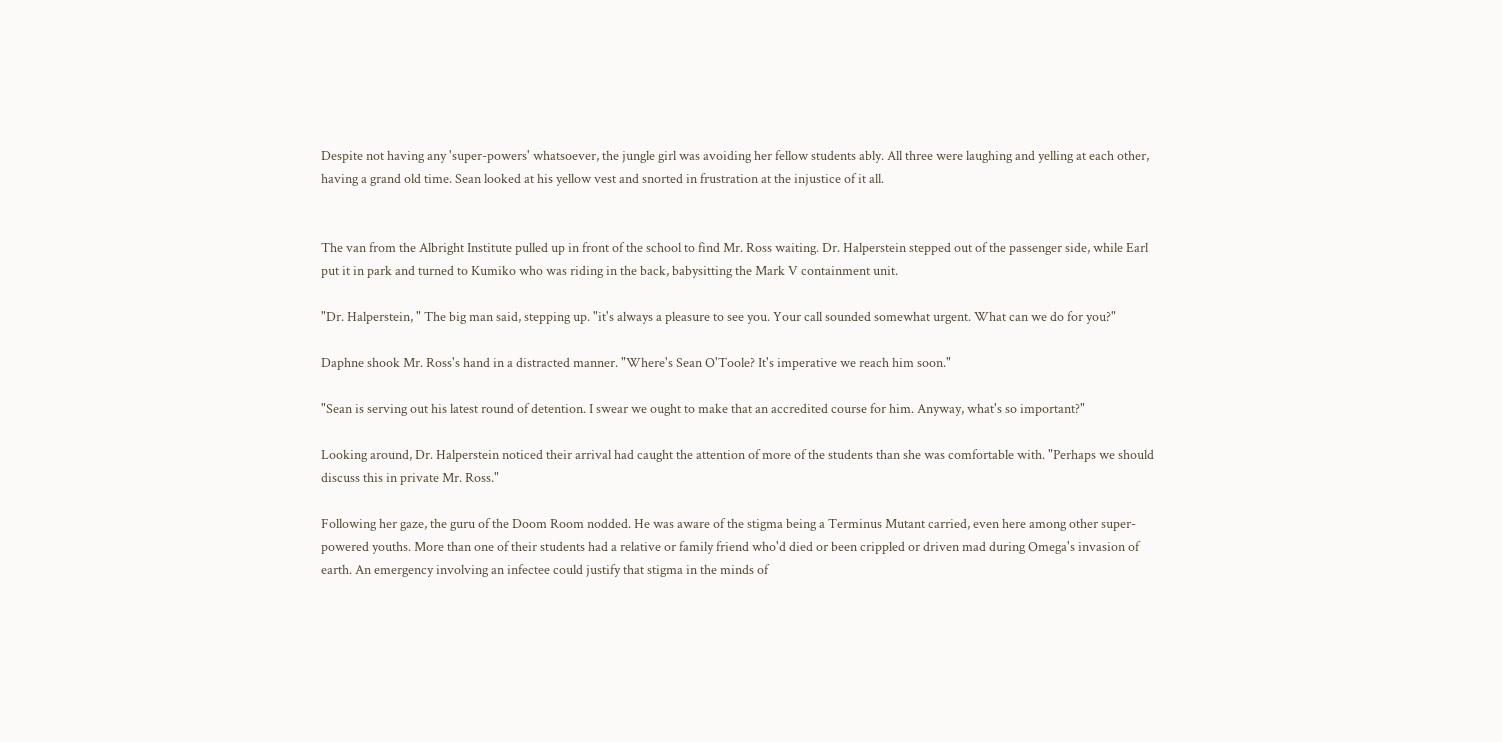Despite not having any 'super-powers' whatsoever, the jungle girl was avoiding her fellow students ably. All three were laughing and yelling at each other, having a grand old time. Sean looked at his yellow vest and snorted in frustration at the injustice of it all.


The van from the Albright Institute pulled up in front of the school to find Mr. Ross waiting. Dr. Halperstein stepped out of the passenger side, while Earl put it in park and turned to Kumiko who was riding in the back, babysitting the Mark V containment unit.

"Dr. Halperstein, " The big man said, stepping up. "it's always a pleasure to see you. Your call sounded somewhat urgent. What can we do for you?"

Daphne shook Mr. Ross's hand in a distracted manner. "Where's Sean O'Toole? It's imperative we reach him soon."

"Sean is serving out his latest round of detention. I swear we ought to make that an accredited course for him. Anyway, what's so important?"

Looking around, Dr. Halperstein noticed their arrival had caught the attention of more of the students than she was comfortable with. "Perhaps we should discuss this in private Mr. Ross."

Following her gaze, the guru of the Doom Room nodded. He was aware of the stigma being a Terminus Mutant carried, even here among other super-powered youths. More than one of their students had a relative or family friend who'd died or been crippled or driven mad during Omega's invasion of earth. An emergency involving an infectee could justify that stigma in the minds of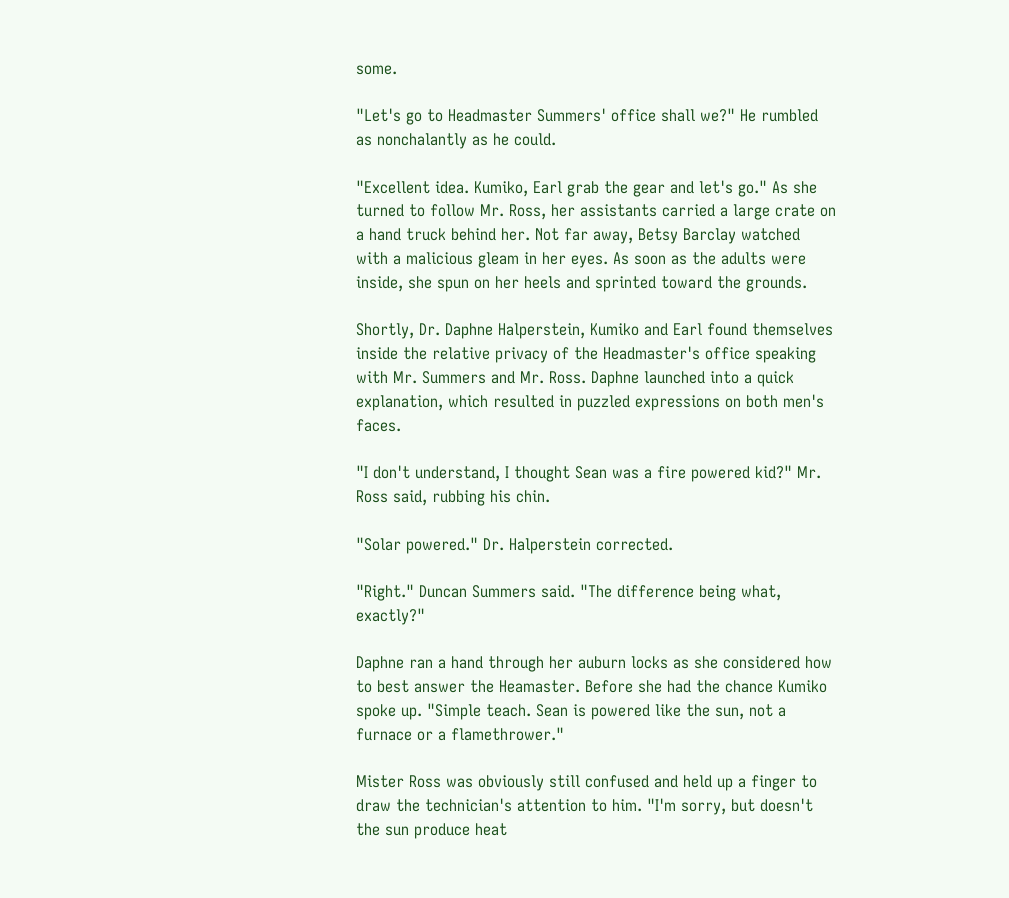some.

"Let's go to Headmaster Summers' office shall we?" He rumbled as nonchalantly as he could.

"Excellent idea. Kumiko, Earl grab the gear and let's go." As she turned to follow Mr. Ross, her assistants carried a large crate on a hand truck behind her. Not far away, Betsy Barclay watched with a malicious gleam in her eyes. As soon as the adults were inside, she spun on her heels and sprinted toward the grounds.

Shortly, Dr. Daphne Halperstein, Kumiko and Earl found themselves inside the relative privacy of the Headmaster's office speaking with Mr. Summers and Mr. Ross. Daphne launched into a quick explanation, which resulted in puzzled expressions on both men's faces.

"I don't understand, I thought Sean was a fire powered kid?" Mr. Ross said, rubbing his chin.

"Solar powered." Dr. Halperstein corrected.

"Right." Duncan Summers said. "The difference being what, exactly?"

Daphne ran a hand through her auburn locks as she considered how to best answer the Heamaster. Before she had the chance Kumiko spoke up. "Simple teach. Sean is powered like the sun, not a furnace or a flamethrower."

Mister Ross was obviously still confused and held up a finger to draw the technician's attention to him. "I'm sorry, but doesn't the sun produce heat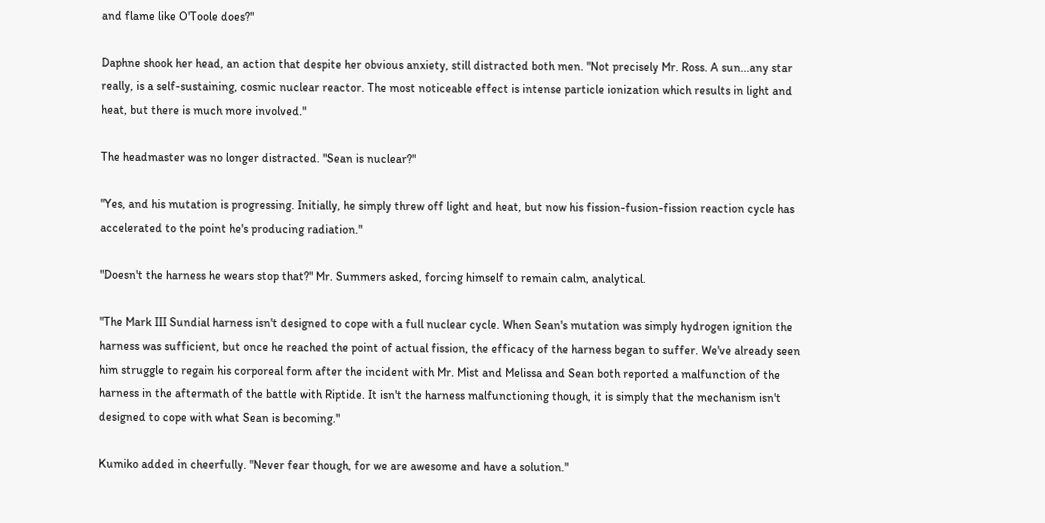and flame like O'Toole does?"

Daphne shook her head, an action that despite her obvious anxiety, still distracted both men. "Not precisely Mr. Ross. A sun...any star really, is a self-sustaining, cosmic nuclear reactor. The most noticeable effect is intense particle ionization which results in light and heat, but there is much more involved."

The headmaster was no longer distracted. "Sean is nuclear?"

"Yes, and his mutation is progressing. Initially, he simply threw off light and heat, but now his fission-fusion-fission reaction cycle has accelerated to the point he's producing radiation."

"Doesn't the harness he wears stop that?" Mr. Summers asked, forcing himself to remain calm, analytical.

"The Mark III Sundial harness isn't designed to cope with a full nuclear cycle. When Sean's mutation was simply hydrogen ignition the harness was sufficient, but once he reached the point of actual fission, the efficacy of the harness began to suffer. We've already seen him struggle to regain his corporeal form after the incident with Mr. Mist and Melissa and Sean both reported a malfunction of the harness in the aftermath of the battle with Riptide. It isn't the harness malfunctioning though, it is simply that the mechanism isn't designed to cope with what Sean is becoming."

Kumiko added in cheerfully. "Never fear though, for we are awesome and have a solution."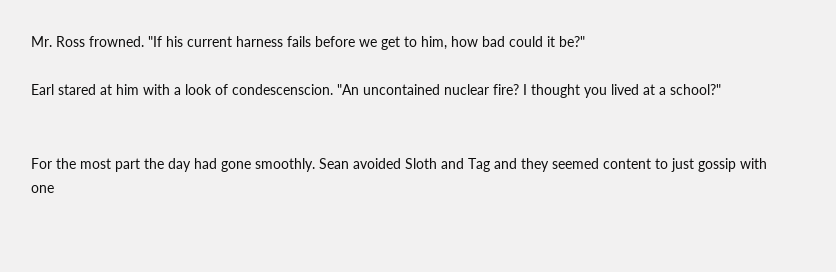Mr. Ross frowned. "If his current harness fails before we get to him, how bad could it be?"

Earl stared at him with a look of condescenscion. "An uncontained nuclear fire? I thought you lived at a school?"


For the most part the day had gone smoothly. Sean avoided Sloth and Tag and they seemed content to just gossip with one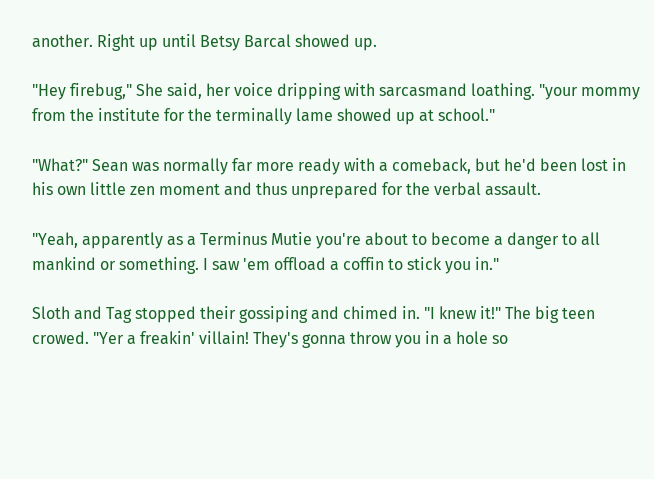another. Right up until Betsy Barcal showed up.

"Hey firebug," She said, her voice dripping with sarcasmand loathing. "your mommy from the institute for the terminally lame showed up at school."

"What?" Sean was normally far more ready with a comeback, but he'd been lost in his own little zen moment and thus unprepared for the verbal assault.

"Yeah, apparently as a Terminus Mutie you're about to become a danger to all mankind or something. I saw 'em offload a coffin to stick you in."

Sloth and Tag stopped their gossiping and chimed in. "I knew it!" The big teen crowed. "Yer a freakin' villain! They's gonna throw you in a hole so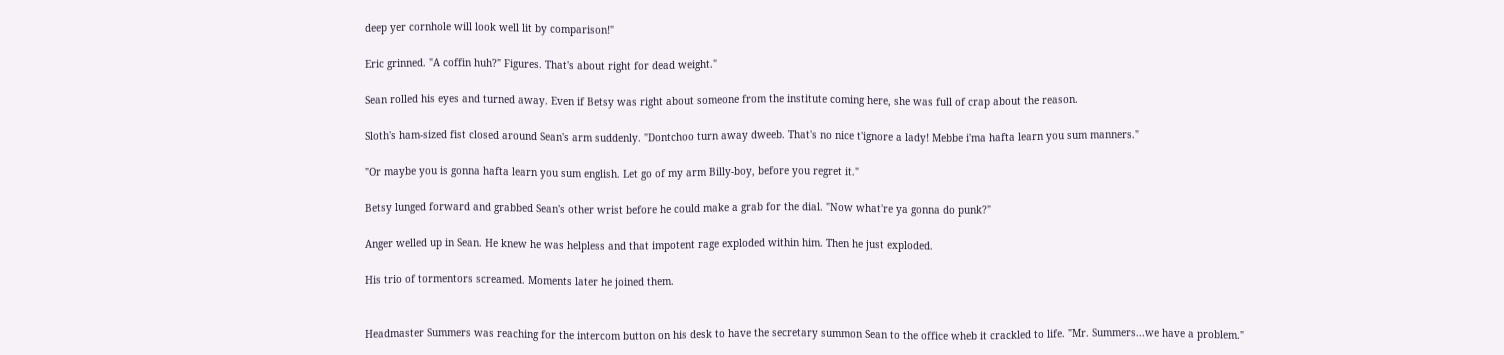deep yer cornhole will look well lit by comparison!"

Eric grinned. "A coffin huh?" Figures. That's about right for dead weight."

Sean rolled his eyes and turned away. Even if Betsy was right about someone from the institute coming here, she was full of crap about the reason.

Sloth's ham-sized fist closed around Sean's arm suddenly. "Dontchoo turn away dweeb. That's no nice t'ignore a lady! Mebbe i'ma hafta learn you sum manners."

"Or maybe you is gonna hafta learn you sum english. Let go of my arm Billy-boy, before you regret it."

Betsy lunged forward and grabbed Sean's other wrist before he could make a grab for the dial. "Now what're ya gonna do punk?"

Anger welled up in Sean. He knew he was helpless and that impotent rage exploded within him. Then he just exploded.

His trio of tormentors screamed. Moments later he joined them.


Headmaster Summers was reaching for the intercom button on his desk to have the secretary summon Sean to the office wheb it crackled to life. "Mr. Summers...we have a problem."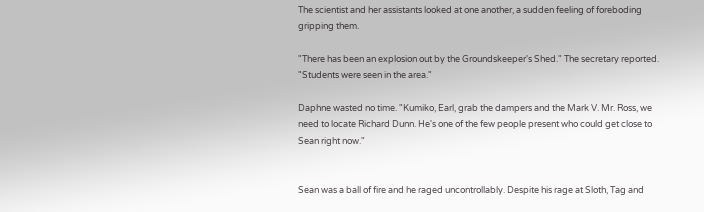The scientist and her assistants looked at one another, a sudden feeling of foreboding gripping them.

"There has been an explosion out by the Groundskeeper's Shed." The secretary reported. "Students were seen in the area."

Daphne wasted no time. "Kumiko, Earl, grab the dampers and the Mark V. Mr. Ross, we need to locate Richard Dunn. He's one of the few people present who could get close to Sean right now."


Sean was a ball of fire and he raged uncontrollably. Despite his rage at Sloth, Tag and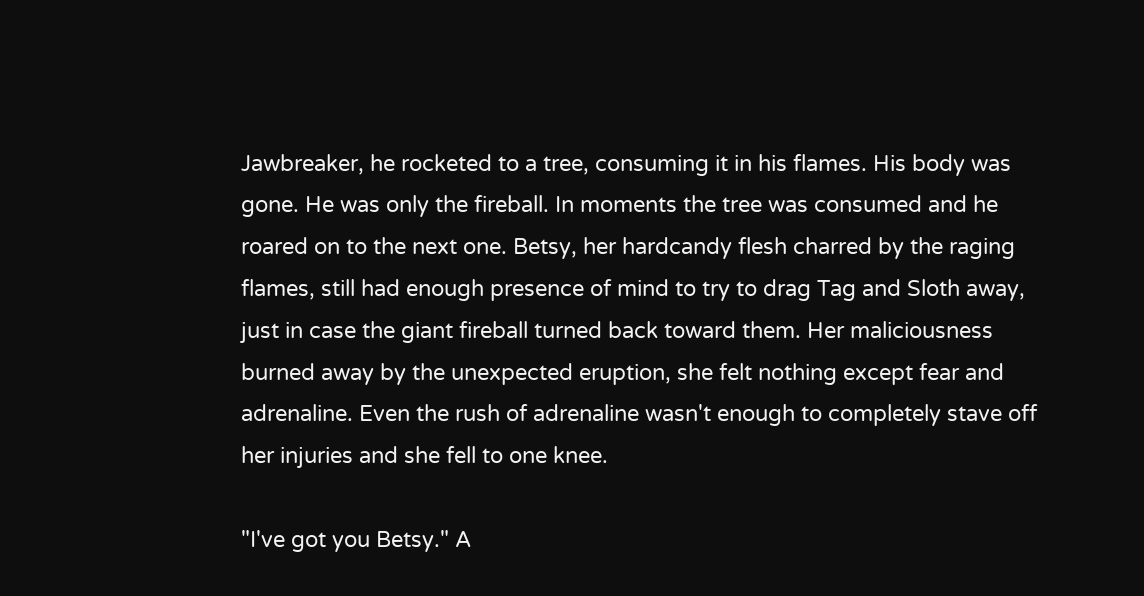Jawbreaker, he rocketed to a tree, consuming it in his flames. His body was gone. He was only the fireball. In moments the tree was consumed and he roared on to the next one. Betsy, her hardcandy flesh charred by the raging flames, still had enough presence of mind to try to drag Tag and Sloth away, just in case the giant fireball turned back toward them. Her maliciousness burned away by the unexpected eruption, she felt nothing except fear and adrenaline. Even the rush of adrenaline wasn't enough to completely stave off her injuries and she fell to one knee.

"I've got you Betsy." A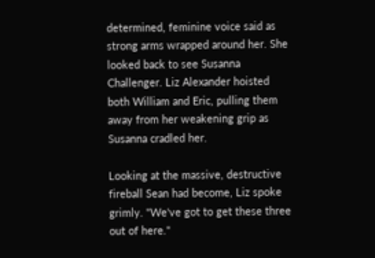determined, feminine voice said as strong arms wrapped around her. She looked back to see Susanna Challenger. Liz Alexander hoisted both William and Eric, pulling them away from her weakening grip as Susanna cradled her.

Looking at the massive, destructive fireball Sean had become, Liz spoke grimly. "We've got to get these three out of here."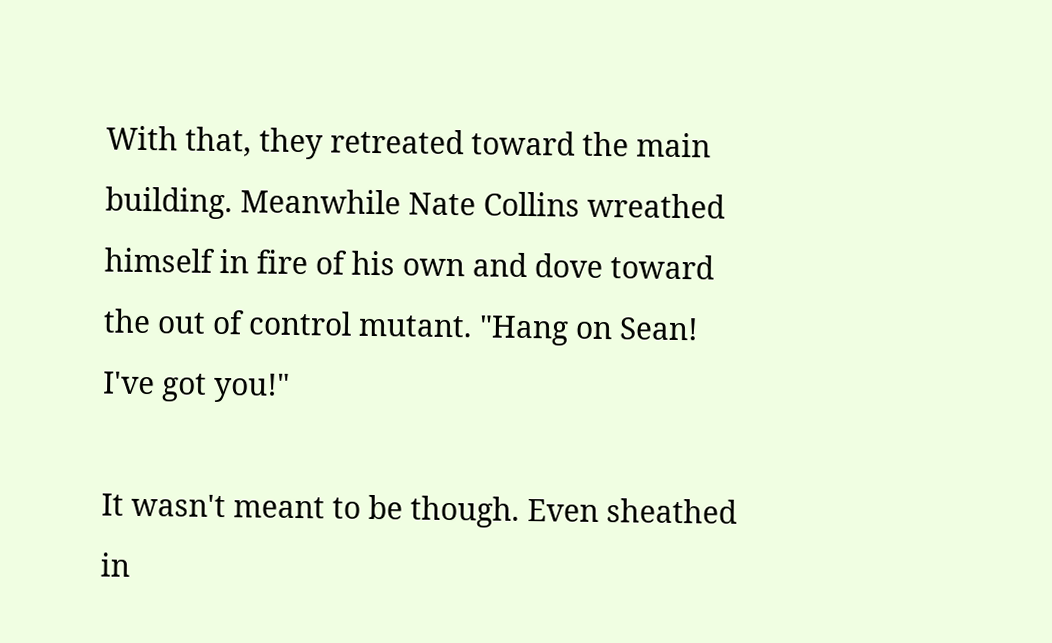With that, they retreated toward the main building. Meanwhile Nate Collins wreathed himself in fire of his own and dove toward the out of control mutant. "Hang on Sean! I've got you!"

It wasn't meant to be though. Even sheathed in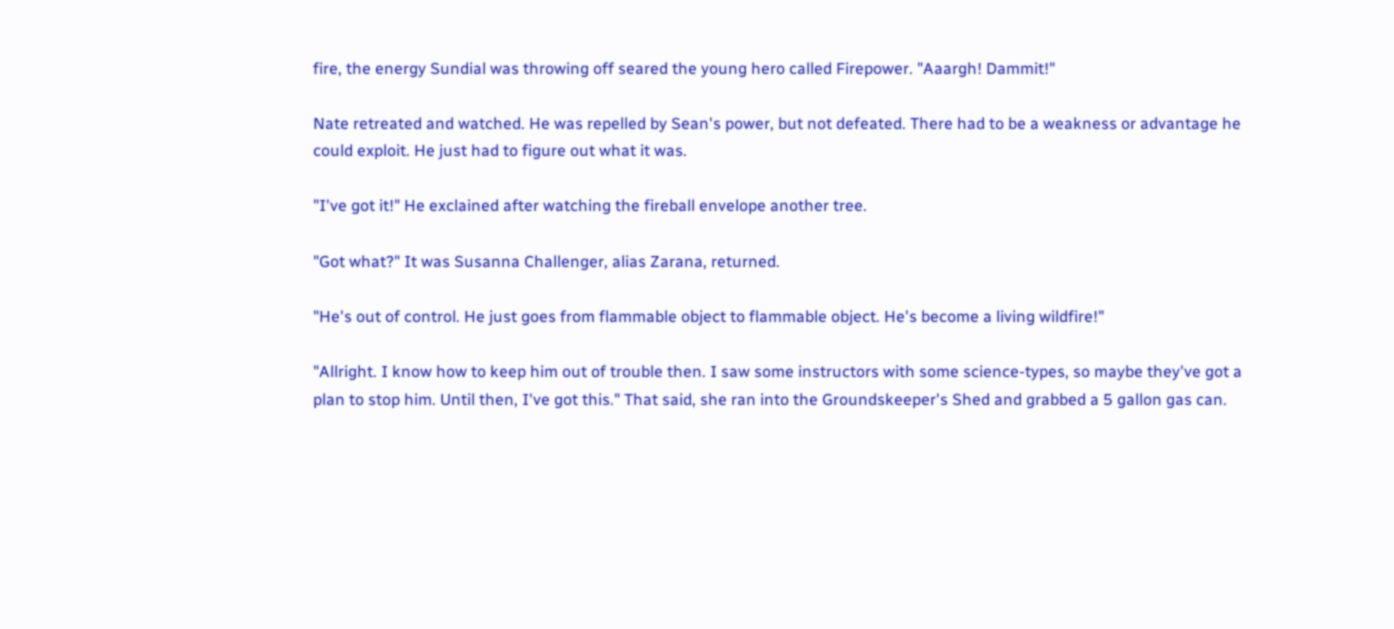fire, the energy Sundial was throwing off seared the young hero called Firepower. "Aaargh! Dammit!"

Nate retreated and watched. He was repelled by Sean's power, but not defeated. There had to be a weakness or advantage he could exploit. He just had to figure out what it was.

"I've got it!" He exclained after watching the fireball envelope another tree.

"Got what?" It was Susanna Challenger, alias Zarana, returned.

"He's out of control. He just goes from flammable object to flammable object. He's become a living wildfire!"

"Allright. I know how to keep him out of trouble then. I saw some instructors with some science-types, so maybe they've got a plan to stop him. Until then, I've got this." That said, she ran into the Groundskeeper's Shed and grabbed a 5 gallon gas can.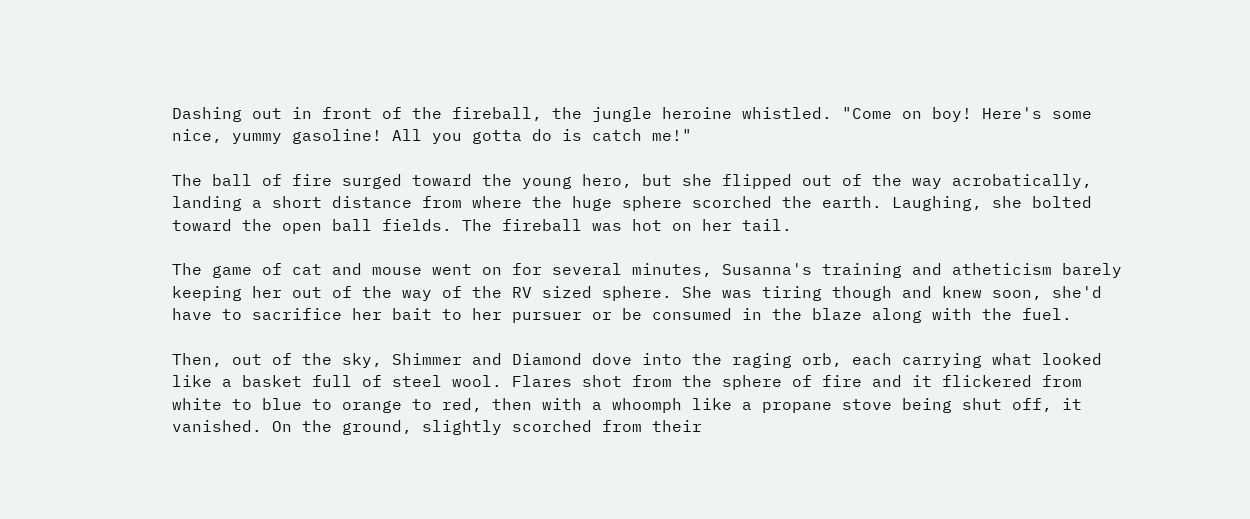Dashing out in front of the fireball, the jungle heroine whistled. "Come on boy! Here's some nice, yummy gasoline! All you gotta do is catch me!"

The ball of fire surged toward the young hero, but she flipped out of the way acrobatically, landing a short distance from where the huge sphere scorched the earth. Laughing, she bolted toward the open ball fields. The fireball was hot on her tail.

The game of cat and mouse went on for several minutes, Susanna's training and atheticism barely keeping her out of the way of the RV sized sphere. She was tiring though and knew soon, she'd have to sacrifice her bait to her pursuer or be consumed in the blaze along with the fuel.

Then, out of the sky, Shimmer and Diamond dove into the raging orb, each carrying what looked like a basket full of steel wool. Flares shot from the sphere of fire and it flickered from white to blue to orange to red, then with a whoomph like a propane stove being shut off, it vanished. On the ground, slightly scorched from their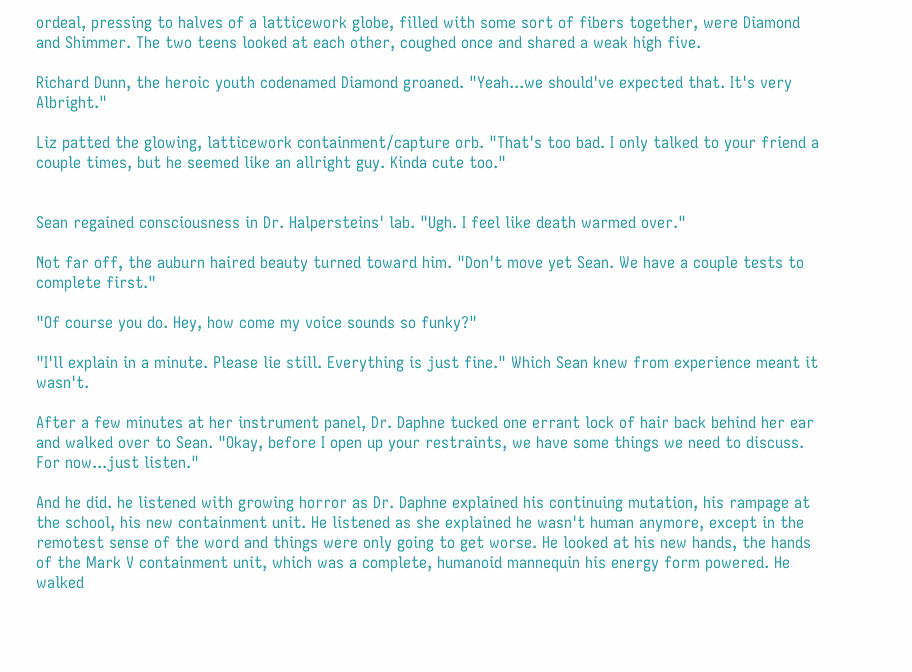ordeal, pressing to halves of a latticework globe, filled with some sort of fibers together, were Diamond and Shimmer. The two teens looked at each other, coughed once and shared a weak high five.

Richard Dunn, the heroic youth codenamed Diamond groaned. "Yeah...we should've expected that. It's very Albright."

Liz patted the glowing, latticework containment/capture orb. "That's too bad. I only talked to your friend a couple times, but he seemed like an allright guy. Kinda cute too."


Sean regained consciousness in Dr. Halpersteins' lab. "Ugh. I feel like death warmed over."

Not far off, the auburn haired beauty turned toward him. "Don't move yet Sean. We have a couple tests to complete first."

"Of course you do. Hey, how come my voice sounds so funky?"

"I'll explain in a minute. Please lie still. Everything is just fine." Which Sean knew from experience meant it wasn't.

After a few minutes at her instrument panel, Dr. Daphne tucked one errant lock of hair back behind her ear and walked over to Sean. "Okay, before I open up your restraints, we have some things we need to discuss. For now...just listen."

And he did. he listened with growing horror as Dr. Daphne explained his continuing mutation, his rampage at the school, his new containment unit. He listened as she explained he wasn't human anymore, except in the remotest sense of the word and things were only going to get worse. He looked at his new hands, the hands of the Mark V containment unit, which was a complete, humanoid mannequin his energy form powered. He walked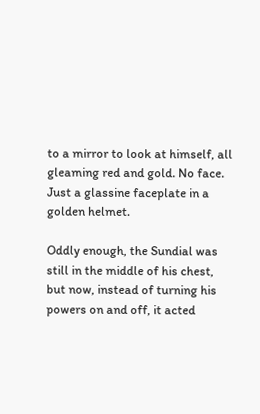to a mirror to look at himself, all gleaming red and gold. No face. Just a glassine faceplate in a golden helmet.

Oddly enough, the Sundial was still in the middle of his chest, but now, instead of turning his powers on and off, it acted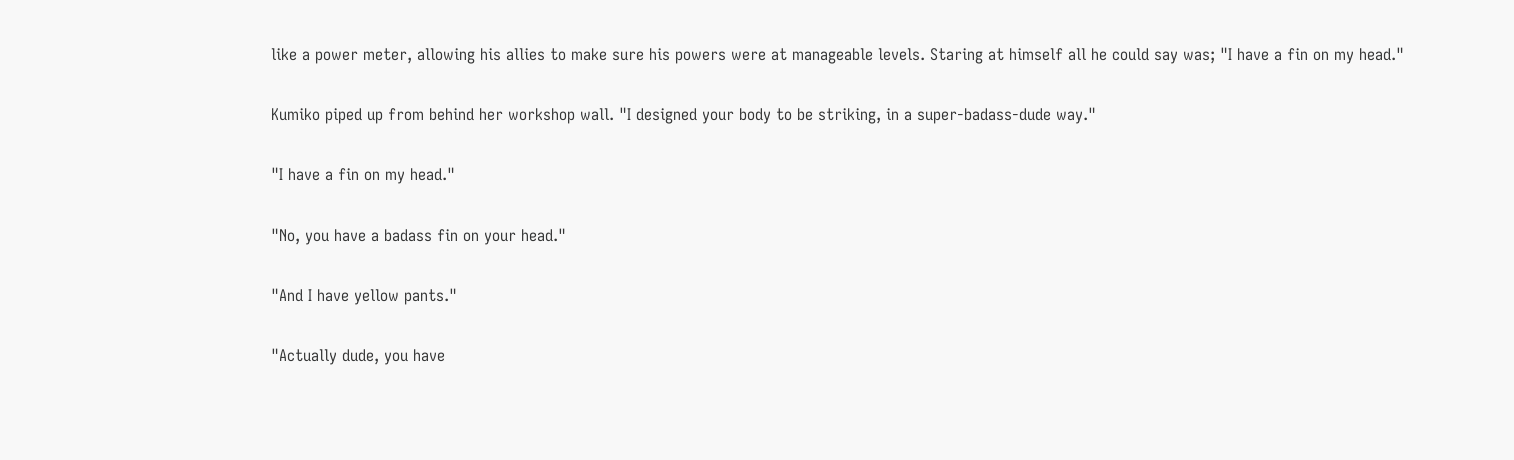like a power meter, allowing his allies to make sure his powers were at manageable levels. Staring at himself all he could say was; "I have a fin on my head."

Kumiko piped up from behind her workshop wall. "I designed your body to be striking, in a super-badass-dude way."

"I have a fin on my head."

"No, you have a badass fin on your head."

"And I have yellow pants."

"Actually dude, you have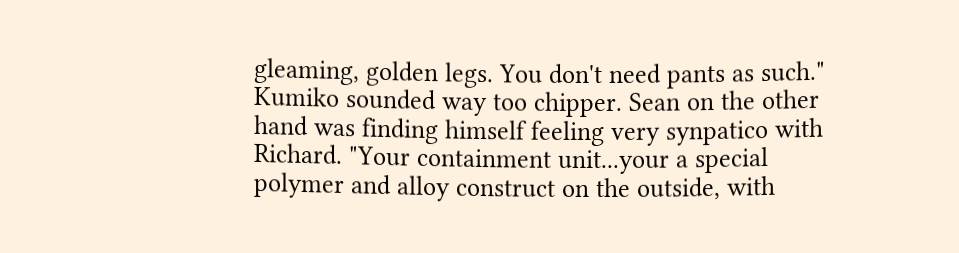gleaming, golden legs. You don't need pants as such." Kumiko sounded way too chipper. Sean on the other hand was finding himself feeling very synpatico with Richard. "Your containment unit...your a special polymer and alloy construct on the outside, with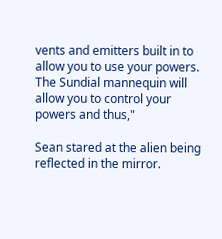vents and emitters built in to allow you to use your powers. The Sundial mannequin will allow you to control your powers and thus,"

Sean stared at the alien being reflected in the mirror.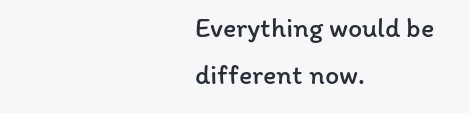Everything would be different now.